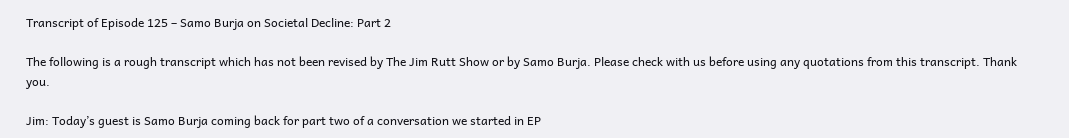Transcript of Episode 125 – Samo Burja on Societal Decline: Part 2

The following is a rough transcript which has not been revised by The Jim Rutt Show or by Samo Burja. Please check with us before using any quotations from this transcript. Thank you.

Jim: Today’s guest is Samo Burja coming back for part two of a conversation we started in EP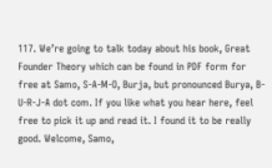117. We’re going to talk today about his book, Great Founder Theory which can be found in PDF form for free at Samo, S-A-M-O, Burja, but pronounced Burya, B-U-R-J-A dot com. If you like what you hear here, feel free to pick it up and read it. I found it to be really good. Welcome, Samo,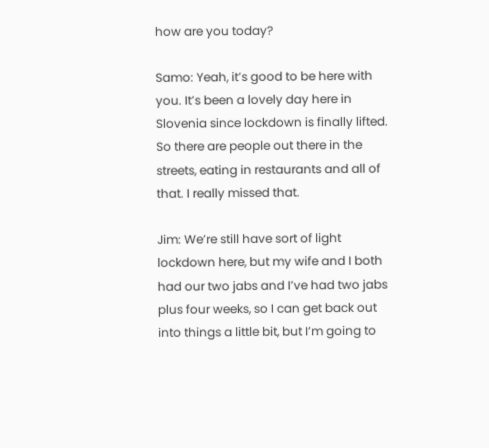how are you today?

Samo: Yeah, it’s good to be here with you. It’s been a lovely day here in Slovenia since lockdown is finally lifted. So there are people out there in the streets, eating in restaurants and all of that. I really missed that.

Jim: We’re still have sort of light lockdown here, but my wife and I both had our two jabs and I’ve had two jabs plus four weeks, so I can get back out into things a little bit, but I’m going to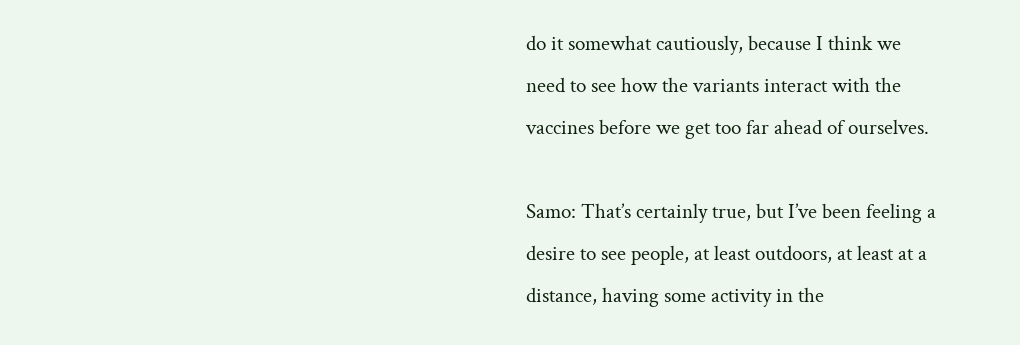do it somewhat cautiously, because I think we need to see how the variants interact with the vaccines before we get too far ahead of ourselves.

Samo: That’s certainly true, but I’ve been feeling a desire to see people, at least outdoors, at least at a distance, having some activity in the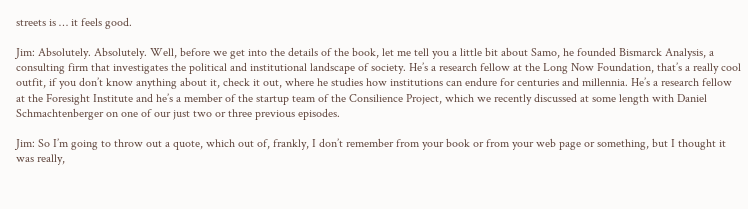streets is … it feels good.

Jim: Absolutely. Absolutely. Well, before we get into the details of the book, let me tell you a little bit about Samo, he founded Bismarck Analysis, a consulting firm that investigates the political and institutional landscape of society. He’s a research fellow at the Long Now Foundation, that’s a really cool outfit, if you don’t know anything about it, check it out, where he studies how institutions can endure for centuries and millennia. He’s a research fellow at the Foresight Institute and he’s a member of the startup team of the Consilience Project, which we recently discussed at some length with Daniel Schmachtenberger on one of our just two or three previous episodes.

Jim: So I’m going to throw out a quote, which out of, frankly, I don’t remember from your book or from your web page or something, but I thought it was really,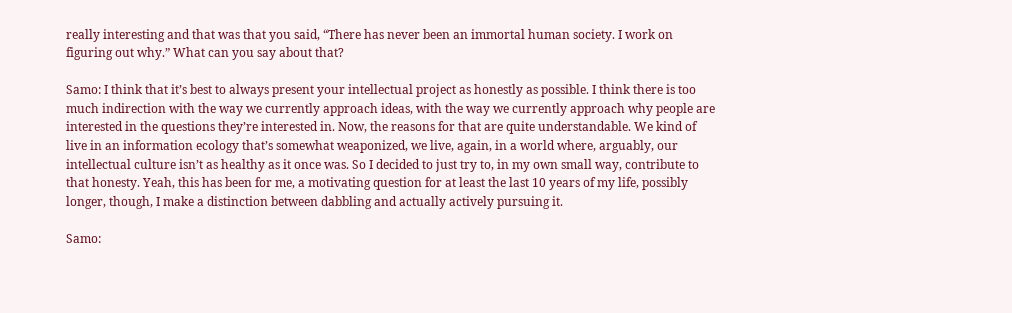really interesting and that was that you said, “There has never been an immortal human society. I work on figuring out why.” What can you say about that?

Samo: I think that it’s best to always present your intellectual project as honestly as possible. I think there is too much indirection with the way we currently approach ideas, with the way we currently approach why people are interested in the questions they’re interested in. Now, the reasons for that are quite understandable. We kind of live in an information ecology that’s somewhat weaponized, we live, again, in a world where, arguably, our intellectual culture isn’t as healthy as it once was. So I decided to just try to, in my own small way, contribute to that honesty. Yeah, this has been for me, a motivating question for at least the last 10 years of my life, possibly longer, though, I make a distinction between dabbling and actually actively pursuing it.

Samo: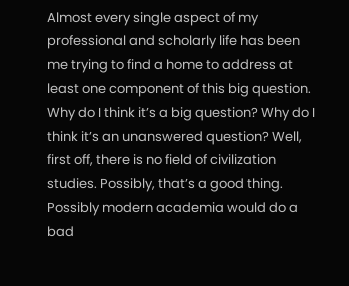Almost every single aspect of my professional and scholarly life has been me trying to find a home to address at least one component of this big question. Why do I think it’s a big question? Why do I think it’s an unanswered question? Well, first off, there is no field of civilization studies. Possibly, that’s a good thing. Possibly modern academia would do a bad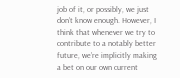job of it, or possibly, we just don’t know enough. However, I think that whenever we try to contribute to a notably better future, we’re implicitly making a bet on our own current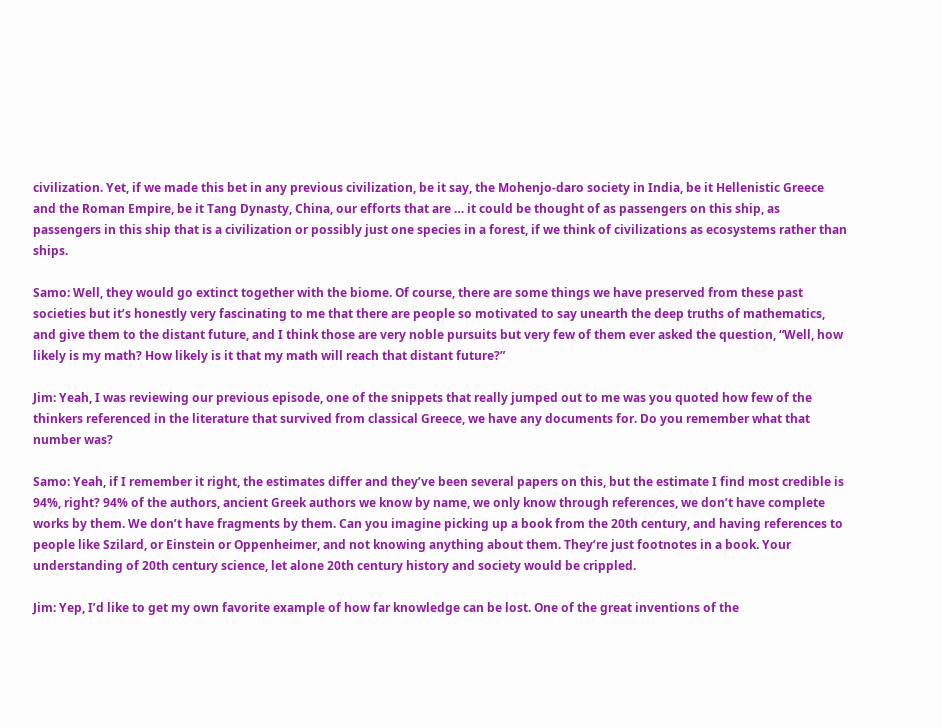civilization. Yet, if we made this bet in any previous civilization, be it say, the Mohenjo-daro society in India, be it Hellenistic Greece and the Roman Empire, be it Tang Dynasty, China, our efforts that are … it could be thought of as passengers on this ship, as passengers in this ship that is a civilization or possibly just one species in a forest, if we think of civilizations as ecosystems rather than ships.

Samo: Well, they would go extinct together with the biome. Of course, there are some things we have preserved from these past societies but it’s honestly very fascinating to me that there are people so motivated to say unearth the deep truths of mathematics, and give them to the distant future, and I think those are very noble pursuits but very few of them ever asked the question, “Well, how likely is my math? How likely is it that my math will reach that distant future?”

Jim: Yeah, I was reviewing our previous episode, one of the snippets that really jumped out to me was you quoted how few of the thinkers referenced in the literature that survived from classical Greece, we have any documents for. Do you remember what that number was?

Samo: Yeah, if I remember it right, the estimates differ and they’ve been several papers on this, but the estimate I find most credible is 94%, right? 94% of the authors, ancient Greek authors we know by name, we only know through references, we don’t have complete works by them. We don’t have fragments by them. Can you imagine picking up a book from the 20th century, and having references to people like Szilard, or Einstein or Oppenheimer, and not knowing anything about them. They’re just footnotes in a book. Your understanding of 20th century science, let alone 20th century history and society would be crippled.

Jim: Yep, I’d like to get my own favorite example of how far knowledge can be lost. One of the great inventions of the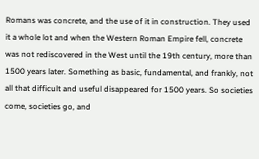Romans was concrete, and the use of it in construction. They used it a whole lot and when the Western Roman Empire fell, concrete was not rediscovered in the West until the 19th century, more than 1500 years later. Something as basic, fundamental, and frankly, not all that difficult and useful disappeared for 1500 years. So societies come, societies go, and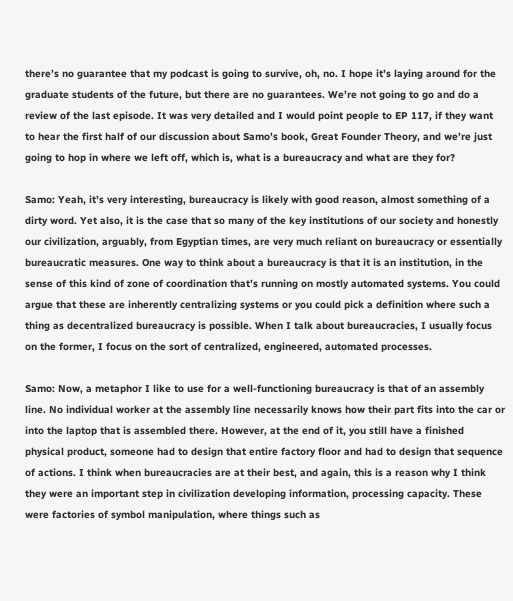there’s no guarantee that my podcast is going to survive, oh, no. I hope it’s laying around for the graduate students of the future, but there are no guarantees. We’re not going to go and do a review of the last episode. It was very detailed and I would point people to EP 117, if they want to hear the first half of our discussion about Samo’s book, Great Founder Theory, and we’re just going to hop in where we left off, which is, what is a bureaucracy and what are they for?

Samo: Yeah, it’s very interesting, bureaucracy is likely with good reason, almost something of a dirty word. Yet also, it is the case that so many of the key institutions of our society and honestly our civilization, arguably, from Egyptian times, are very much reliant on bureaucracy or essentially bureaucratic measures. One way to think about a bureaucracy is that it is an institution, in the sense of this kind of zone of coordination that’s running on mostly automated systems. You could argue that these are inherently centralizing systems or you could pick a definition where such a thing as decentralized bureaucracy is possible. When I talk about bureaucracies, I usually focus on the former, I focus on the sort of centralized, engineered, automated processes.

Samo: Now, a metaphor I like to use for a well-functioning bureaucracy is that of an assembly line. No individual worker at the assembly line necessarily knows how their part fits into the car or into the laptop that is assembled there. However, at the end of it, you still have a finished physical product, someone had to design that entire factory floor and had to design that sequence of actions. I think when bureaucracies are at their best, and again, this is a reason why I think they were an important step in civilization developing information, processing capacity. These were factories of symbol manipulation, where things such as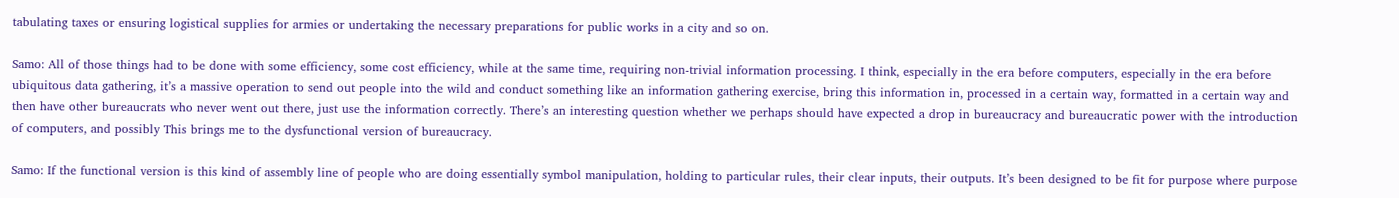tabulating taxes or ensuring logistical supplies for armies or undertaking the necessary preparations for public works in a city and so on.

Samo: All of those things had to be done with some efficiency, some cost efficiency, while at the same time, requiring non-trivial information processing. I think, especially in the era before computers, especially in the era before ubiquitous data gathering, it’s a massive operation to send out people into the wild and conduct something like an information gathering exercise, bring this information in, processed in a certain way, formatted in a certain way and then have other bureaucrats who never went out there, just use the information correctly. There’s an interesting question whether we perhaps should have expected a drop in bureaucracy and bureaucratic power with the introduction of computers, and possibly This brings me to the dysfunctional version of bureaucracy.

Samo: If the functional version is this kind of assembly line of people who are doing essentially symbol manipulation, holding to particular rules, their clear inputs, their outputs. It’s been designed to be fit for purpose where purpose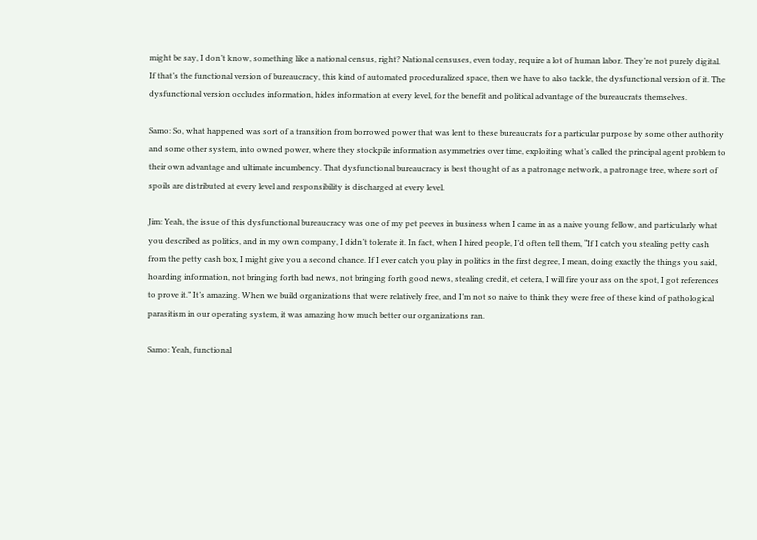might be say, I don’t know, something like a national census, right? National censuses, even today, require a lot of human labor. They’re not purely digital. If that’s the functional version of bureaucracy, this kind of automated proceduralized space, then we have to also tackle, the dysfunctional version of it. The dysfunctional version occludes information, hides information at every level, for the benefit and political advantage of the bureaucrats themselves.

Samo: So, what happened was sort of a transition from borrowed power that was lent to these bureaucrats for a particular purpose by some other authority and some other system, into owned power, where they stockpile information asymmetries over time, exploiting what’s called the principal agent problem to their own advantage and ultimate incumbency. That dysfunctional bureaucracy is best thought of as a patronage network, a patronage tree, where sort of spoils are distributed at every level and responsibility is discharged at every level.

Jim: Yeah, the issue of this dysfunctional bureaucracy was one of my pet peeves in business when I came in as a naive young fellow, and particularly what you described as politics, and in my own company, I didn’t tolerate it. In fact, when I hired people, I’d often tell them, “If I catch you stealing petty cash from the petty cash box, I might give you a second chance. If I ever catch you play in politics in the first degree, I mean, doing exactly the things you said, hoarding information, not bringing forth bad news, not bringing forth good news, stealing credit, et cetera, I will fire your ass on the spot, I got references to prove it.” It’s amazing. When we build organizations that were relatively free, and I’m not so naive to think they were free of these kind of pathological parasitism in our operating system, it was amazing how much better our organizations ran.

Samo: Yeah, functional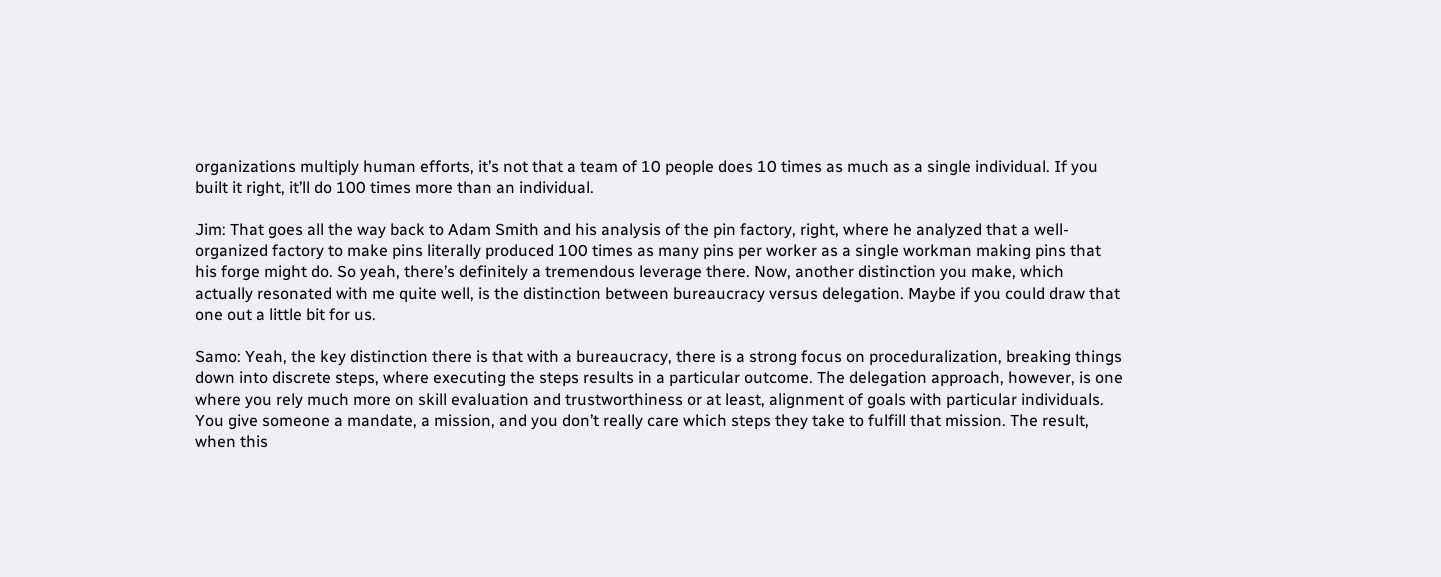organizations multiply human efforts, it’s not that a team of 10 people does 10 times as much as a single individual. If you built it right, it’ll do 100 times more than an individual.

Jim: That goes all the way back to Adam Smith and his analysis of the pin factory, right, where he analyzed that a well-organized factory to make pins literally produced 100 times as many pins per worker as a single workman making pins that his forge might do. So yeah, there’s definitely a tremendous leverage there. Now, another distinction you make, which actually resonated with me quite well, is the distinction between bureaucracy versus delegation. Maybe if you could draw that one out a little bit for us.

Samo: Yeah, the key distinction there is that with a bureaucracy, there is a strong focus on proceduralization, breaking things down into discrete steps, where executing the steps results in a particular outcome. The delegation approach, however, is one where you rely much more on skill evaluation and trustworthiness or at least, alignment of goals with particular individuals. You give someone a mandate, a mission, and you don’t really care which steps they take to fulfill that mission. The result, when this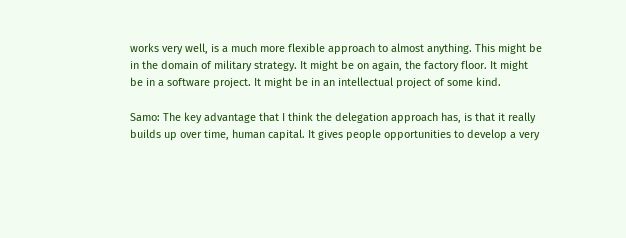works very well, is a much more flexible approach to almost anything. This might be in the domain of military strategy. It might be on again, the factory floor. It might be in a software project. It might be in an intellectual project of some kind.

Samo: The key advantage that I think the delegation approach has, is that it really builds up over time, human capital. It gives people opportunities to develop a very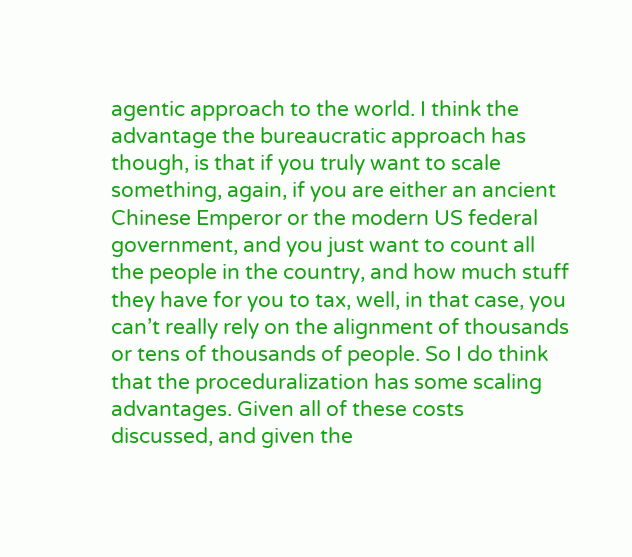agentic approach to the world. I think the advantage the bureaucratic approach has though, is that if you truly want to scale something, again, if you are either an ancient Chinese Emperor or the modern US federal government, and you just want to count all the people in the country, and how much stuff they have for you to tax, well, in that case, you can’t really rely on the alignment of thousands or tens of thousands of people. So I do think that the proceduralization has some scaling advantages. Given all of these costs discussed, and given the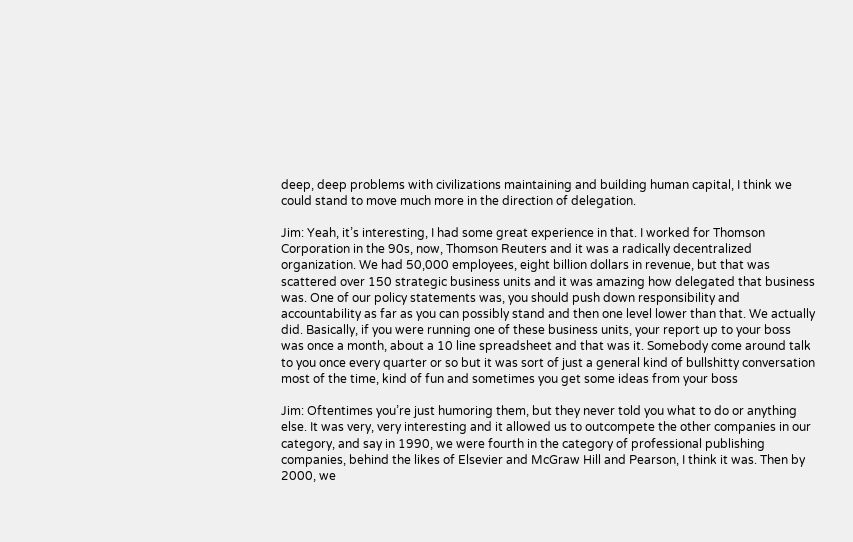deep, deep problems with civilizations maintaining and building human capital, I think we could stand to move much more in the direction of delegation.

Jim: Yeah, it’s interesting, I had some great experience in that. I worked for Thomson Corporation in the 90s, now, Thomson Reuters and it was a radically decentralized organization. We had 50,000 employees, eight billion dollars in revenue, but that was scattered over 150 strategic business units and it was amazing how delegated that business was. One of our policy statements was, you should push down responsibility and accountability as far as you can possibly stand and then one level lower than that. We actually did. Basically, if you were running one of these business units, your report up to your boss was once a month, about a 10 line spreadsheet and that was it. Somebody come around talk to you once every quarter or so but it was sort of just a general kind of bullshitty conversation most of the time, kind of fun and sometimes you get some ideas from your boss

Jim: Oftentimes you’re just humoring them, but they never told you what to do or anything else. It was very, very interesting and it allowed us to outcompete the other companies in our category, and say in 1990, we were fourth in the category of professional publishing companies, behind the likes of Elsevier and McGraw Hill and Pearson, I think it was. Then by 2000, we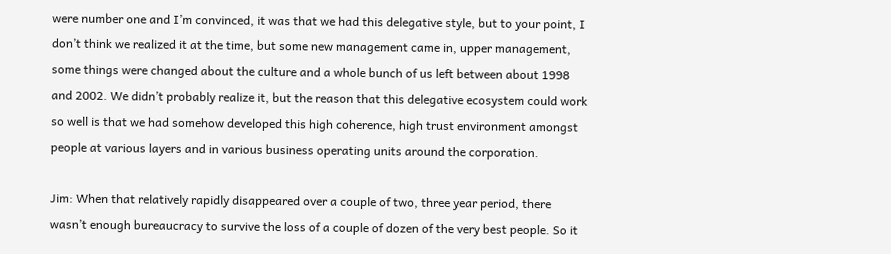were number one and I’m convinced, it was that we had this delegative style, but to your point, I don’t think we realized it at the time, but some new management came in, upper management, some things were changed about the culture and a whole bunch of us left between about 1998 and 2002. We didn’t probably realize it, but the reason that this delegative ecosystem could work so well is that we had somehow developed this high coherence, high trust environment amongst people at various layers and in various business operating units around the corporation.

Jim: When that relatively rapidly disappeared over a couple of two, three year period, there wasn’t enough bureaucracy to survive the loss of a couple of dozen of the very best people. So it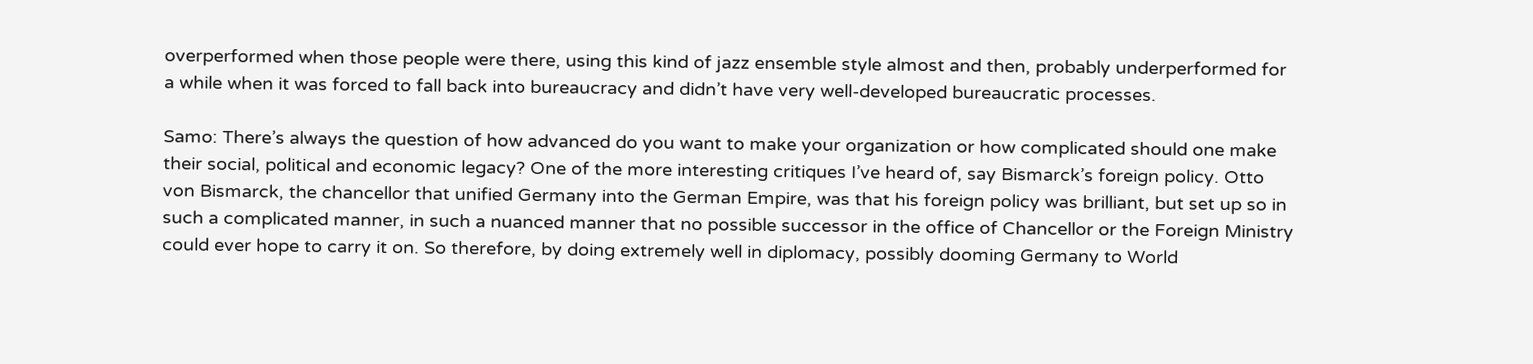overperformed when those people were there, using this kind of jazz ensemble style almost and then, probably underperformed for a while when it was forced to fall back into bureaucracy and didn’t have very well-developed bureaucratic processes.

Samo: There’s always the question of how advanced do you want to make your organization or how complicated should one make their social, political and economic legacy? One of the more interesting critiques I’ve heard of, say Bismarck’s foreign policy. Otto von Bismarck, the chancellor that unified Germany into the German Empire, was that his foreign policy was brilliant, but set up so in such a complicated manner, in such a nuanced manner that no possible successor in the office of Chancellor or the Foreign Ministry could ever hope to carry it on. So therefore, by doing extremely well in diplomacy, possibly dooming Germany to World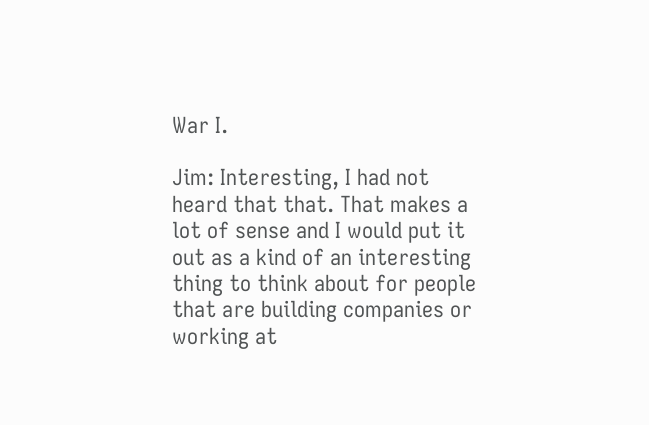War I.

Jim: Interesting, I had not heard that that. That makes a lot of sense and I would put it out as a kind of an interesting thing to think about for people that are building companies or working at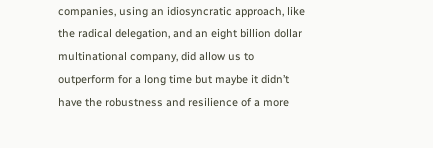companies, using an idiosyncratic approach, like the radical delegation, and an eight billion dollar multinational company, did allow us to outperform for a long time but maybe it didn’t have the robustness and resilience of a more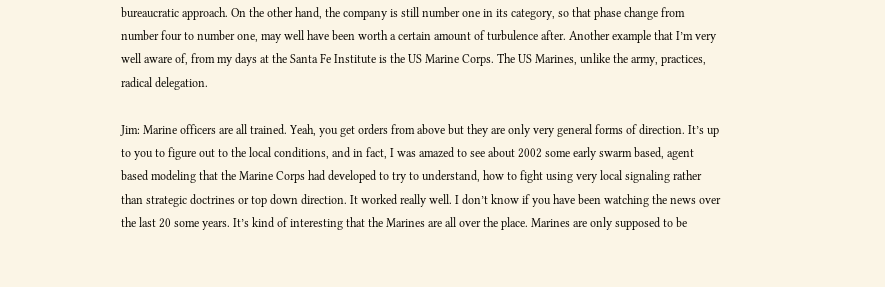bureaucratic approach. On the other hand, the company is still number one in its category, so that phase change from number four to number one, may well have been worth a certain amount of turbulence after. Another example that I’m very well aware of, from my days at the Santa Fe Institute is the US Marine Corps. The US Marines, unlike the army, practices, radical delegation.

Jim: Marine officers are all trained. Yeah, you get orders from above but they are only very general forms of direction. It’s up to you to figure out to the local conditions, and in fact, I was amazed to see about 2002 some early swarm based, agent based modeling that the Marine Corps had developed to try to understand, how to fight using very local signaling rather than strategic doctrines or top down direction. It worked really well. I don’t know if you have been watching the news over the last 20 some years. It’s kind of interesting that the Marines are all over the place. Marines are only supposed to be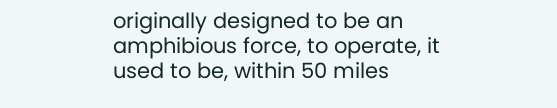originally designed to be an amphibious force, to operate, it used to be, within 50 miles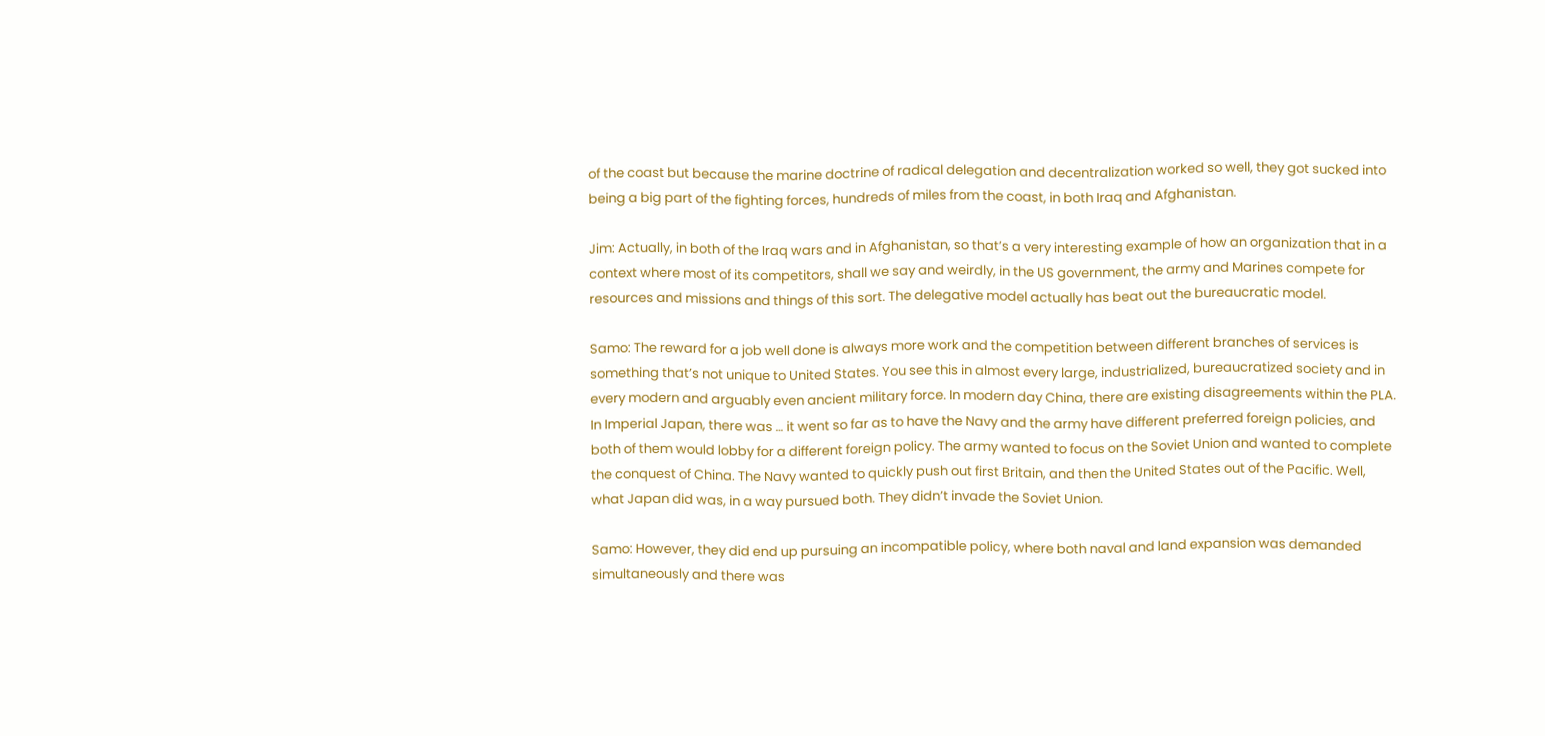of the coast but because the marine doctrine of radical delegation and decentralization worked so well, they got sucked into being a big part of the fighting forces, hundreds of miles from the coast, in both Iraq and Afghanistan.

Jim: Actually, in both of the Iraq wars and in Afghanistan, so that’s a very interesting example of how an organization that in a context where most of its competitors, shall we say and weirdly, in the US government, the army and Marines compete for resources and missions and things of this sort. The delegative model actually has beat out the bureaucratic model.

Samo: The reward for a job well done is always more work and the competition between different branches of services is something that’s not unique to United States. You see this in almost every large, industrialized, bureaucratized society and in every modern and arguably even ancient military force. In modern day China, there are existing disagreements within the PLA. In Imperial Japan, there was … it went so far as to have the Navy and the army have different preferred foreign policies, and both of them would lobby for a different foreign policy. The army wanted to focus on the Soviet Union and wanted to complete the conquest of China. The Navy wanted to quickly push out first Britain, and then the United States out of the Pacific. Well, what Japan did was, in a way pursued both. They didn’t invade the Soviet Union.

Samo: However, they did end up pursuing an incompatible policy, where both naval and land expansion was demanded simultaneously and there was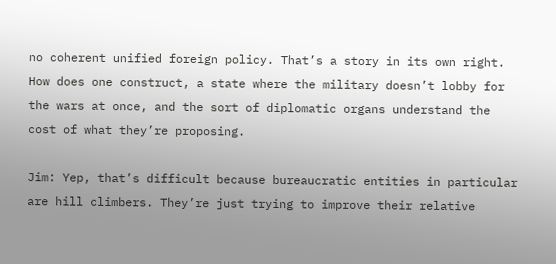no coherent unified foreign policy. That’s a story in its own right. How does one construct, a state where the military doesn’t lobby for the wars at once, and the sort of diplomatic organs understand the cost of what they’re proposing.

Jim: Yep, that’s difficult because bureaucratic entities in particular are hill climbers. They’re just trying to improve their relative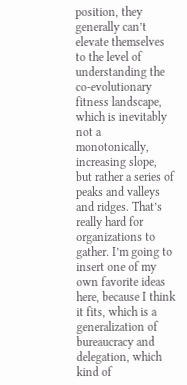position, they generally can’t elevate themselves to the level of understanding the co-evolutionary fitness landscape, which is inevitably not a monotonically, increasing slope, but rather a series of peaks and valleys and ridges. That’s really hard for organizations to gather. I’m going to insert one of my own favorite ideas here, because I think it fits, which is a generalization of bureaucracy and delegation, which kind of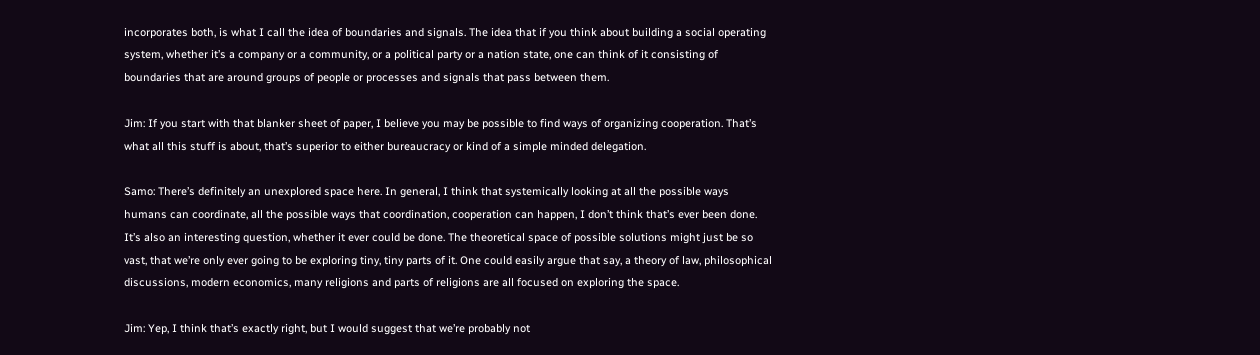incorporates both, is what I call the idea of boundaries and signals. The idea that if you think about building a social operating system, whether it’s a company or a community, or a political party or a nation state, one can think of it consisting of boundaries that are around groups of people or processes and signals that pass between them.

Jim: If you start with that blanker sheet of paper, I believe you may be possible to find ways of organizing cooperation. That’s what all this stuff is about, that’s superior to either bureaucracy or kind of a simple minded delegation.

Samo: There’s definitely an unexplored space here. In general, I think that systemically looking at all the possible ways humans can coordinate, all the possible ways that coordination, cooperation can happen, I don’t think that’s ever been done. It’s also an interesting question, whether it ever could be done. The theoretical space of possible solutions might just be so vast, that we’re only ever going to be exploring tiny, tiny parts of it. One could easily argue that say, a theory of law, philosophical discussions, modern economics, many religions and parts of religions are all focused on exploring the space.

Jim: Yep, I think that’s exactly right, but I would suggest that we’re probably not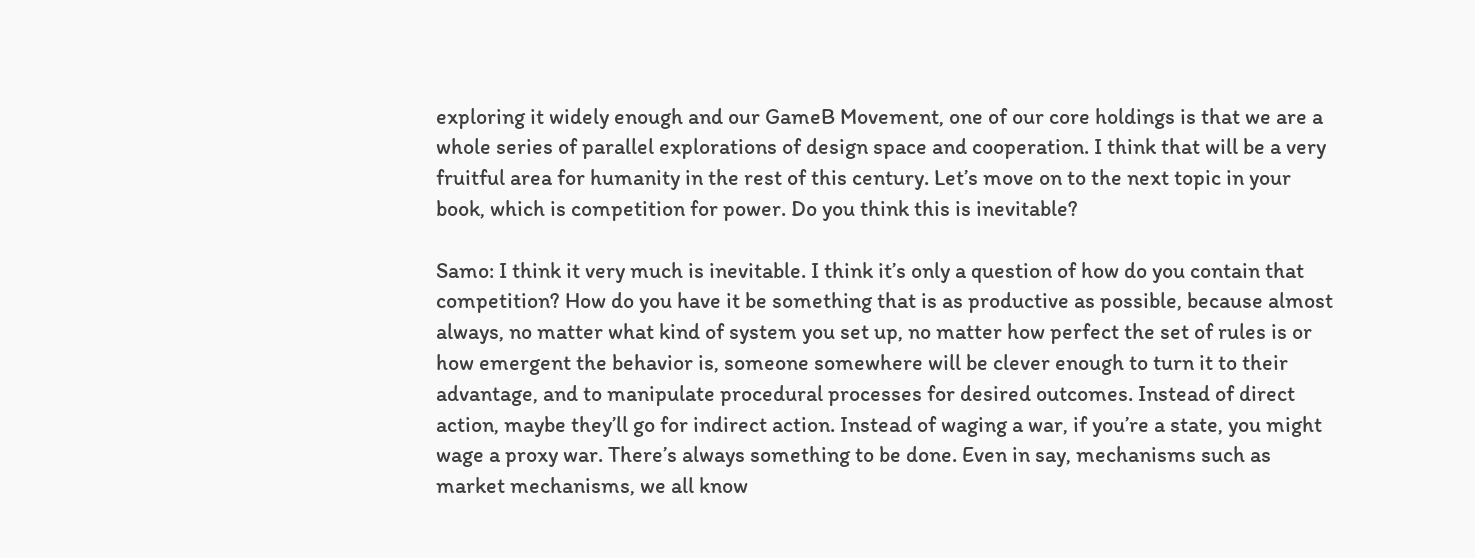exploring it widely enough and our GameB Movement, one of our core holdings is that we are a whole series of parallel explorations of design space and cooperation. I think that will be a very fruitful area for humanity in the rest of this century. Let’s move on to the next topic in your book, which is competition for power. Do you think this is inevitable?

Samo: I think it very much is inevitable. I think it’s only a question of how do you contain that competition? How do you have it be something that is as productive as possible, because almost always, no matter what kind of system you set up, no matter how perfect the set of rules is or how emergent the behavior is, someone somewhere will be clever enough to turn it to their advantage, and to manipulate procedural processes for desired outcomes. Instead of direct action, maybe they’ll go for indirect action. Instead of waging a war, if you’re a state, you might wage a proxy war. There’s always something to be done. Even in say, mechanisms such as market mechanisms, we all know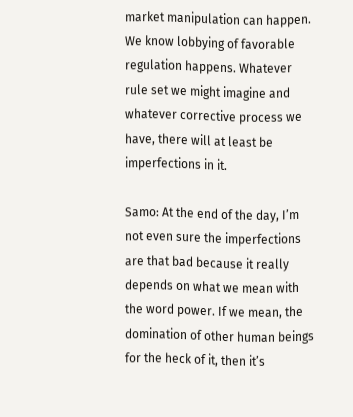market manipulation can happen. We know lobbying of favorable regulation happens. Whatever rule set we might imagine and whatever corrective process we have, there will at least be imperfections in it.

Samo: At the end of the day, I’m not even sure the imperfections are that bad because it really depends on what we mean with the word power. If we mean, the domination of other human beings for the heck of it, then it’s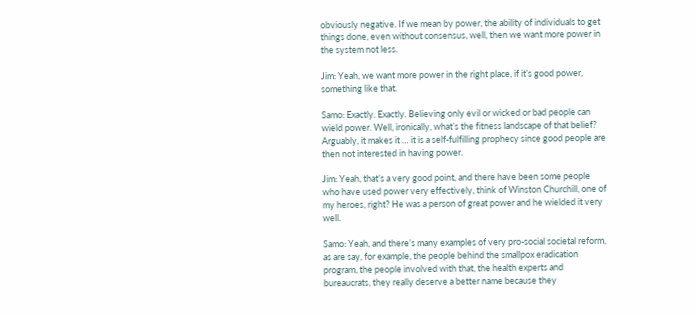obviously negative. If we mean by power, the ability of individuals to get things done, even without consensus, well, then we want more power in the system not less.

Jim: Yeah, we want more power in the right place, if it’s good power, something like that.

Samo: Exactly. Exactly. Believing only evil or wicked or bad people can wield power. Well, ironically, what’s the fitness landscape of that belief? Arguably, it makes it … it is a self-fulfilling prophecy since good people are then not interested in having power.

Jim: Yeah, that’s a very good point, and there have been some people who have used power very effectively, think of Winston Churchill, one of my heroes, right? He was a person of great power and he wielded it very well.

Samo: Yeah, and there’s many examples of very pro-social societal reform, as are say, for example, the people behind the smallpox eradication program, the people involved with that, the health experts and bureaucrats, they really deserve a better name because they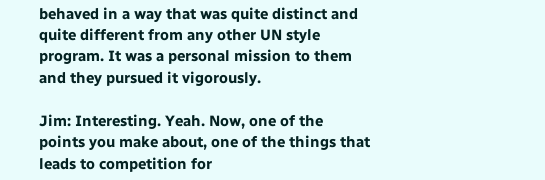behaved in a way that was quite distinct and quite different from any other UN style program. It was a personal mission to them and they pursued it vigorously.

Jim: Interesting. Yeah. Now, one of the points you make about, one of the things that leads to competition for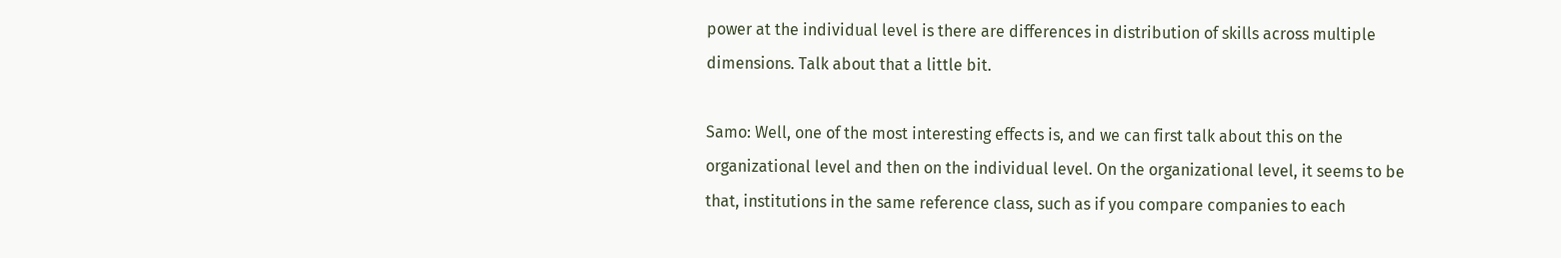power at the individual level is there are differences in distribution of skills across multiple dimensions. Talk about that a little bit.

Samo: Well, one of the most interesting effects is, and we can first talk about this on the organizational level and then on the individual level. On the organizational level, it seems to be that, institutions in the same reference class, such as if you compare companies to each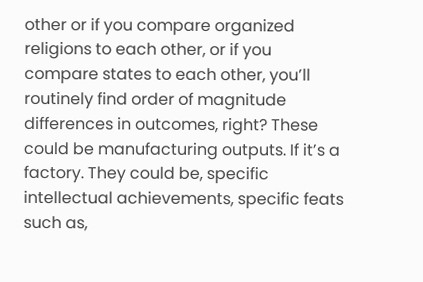other or if you compare organized religions to each other, or if you compare states to each other, you’ll routinely find order of magnitude differences in outcomes, right? These could be manufacturing outputs. If it’s a factory. They could be, specific intellectual achievements, specific feats such as,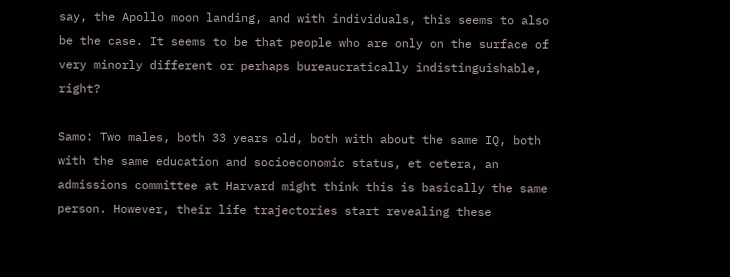say, the Apollo moon landing, and with individuals, this seems to also be the case. It seems to be that people who are only on the surface of very minorly different or perhaps bureaucratically indistinguishable, right?

Samo: Two males, both 33 years old, both with about the same IQ, both with the same education and socioeconomic status, et cetera, an admissions committee at Harvard might think this is basically the same person. However, their life trajectories start revealing these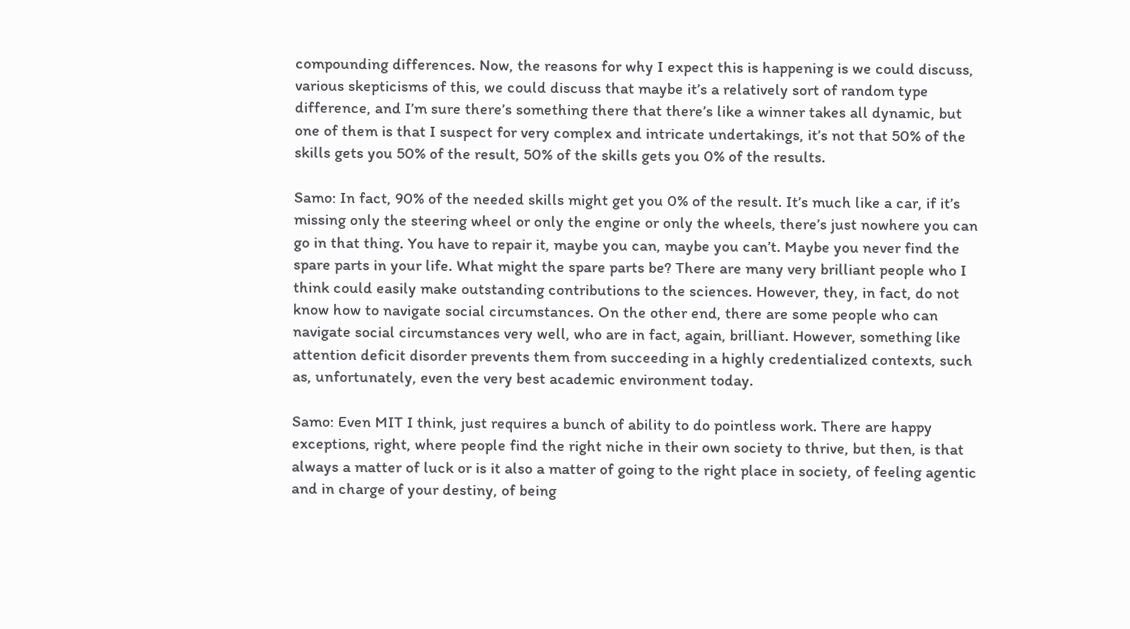compounding differences. Now, the reasons for why I expect this is happening is we could discuss, various skepticisms of this, we could discuss that maybe it’s a relatively sort of random type difference, and I’m sure there’s something there that there’s like a winner takes all dynamic, but one of them is that I suspect for very complex and intricate undertakings, it’s not that 50% of the skills gets you 50% of the result, 50% of the skills gets you 0% of the results.

Samo: In fact, 90% of the needed skills might get you 0% of the result. It’s much like a car, if it’s missing only the steering wheel or only the engine or only the wheels, there’s just nowhere you can go in that thing. You have to repair it, maybe you can, maybe you can’t. Maybe you never find the spare parts in your life. What might the spare parts be? There are many very brilliant people who I think could easily make outstanding contributions to the sciences. However, they, in fact, do not know how to navigate social circumstances. On the other end, there are some people who can navigate social circumstances very well, who are in fact, again, brilliant. However, something like attention deficit disorder prevents them from succeeding in a highly credentialized contexts, such as, unfortunately, even the very best academic environment today.

Samo: Even MIT I think, just requires a bunch of ability to do pointless work. There are happy exceptions, right, where people find the right niche in their own society to thrive, but then, is that always a matter of luck or is it also a matter of going to the right place in society, of feeling agentic and in charge of your destiny, of being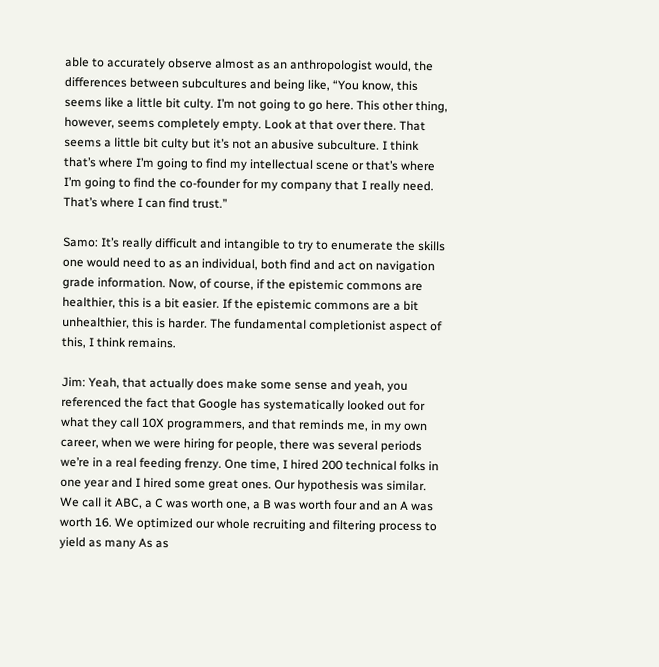able to accurately observe almost as an anthropologist would, the differences between subcultures and being like, “You know, this seems like a little bit culty. I’m not going to go here. This other thing, however, seems completely empty. Look at that over there. That seems a little bit culty but it’s not an abusive subculture. I think that’s where I’m going to find my intellectual scene or that’s where I’m going to find the co-founder for my company that I really need. That’s where I can find trust.”

Samo: It’s really difficult and intangible to try to enumerate the skills one would need to as an individual, both find and act on navigation grade information. Now, of course, if the epistemic commons are healthier, this is a bit easier. If the epistemic commons are a bit unhealthier, this is harder. The fundamental completionist aspect of this, I think remains.

Jim: Yeah, that actually does make some sense and yeah, you referenced the fact that Google has systematically looked out for what they call 10X programmers, and that reminds me, in my own career, when we were hiring for people, there was several periods we’re in a real feeding frenzy. One time, I hired 200 technical folks in one year and I hired some great ones. Our hypothesis was similar. We call it ABC, a C was worth one, a B was worth four and an A was worth 16. We optimized our whole recruiting and filtering process to yield as many As as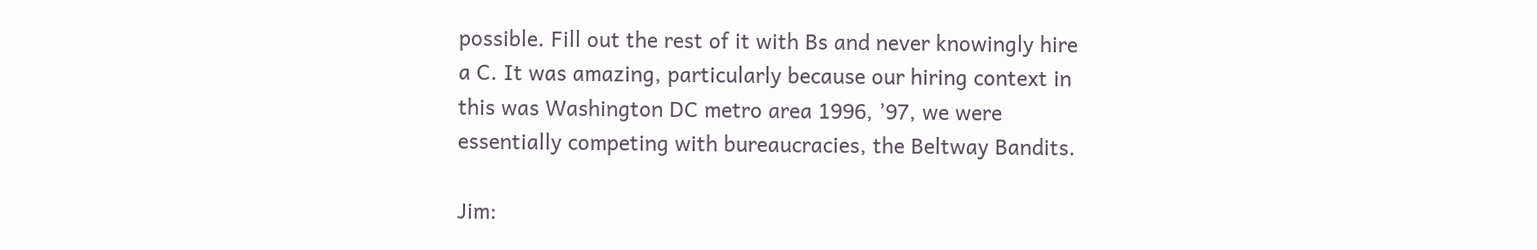possible. Fill out the rest of it with Bs and never knowingly hire a C. It was amazing, particularly because our hiring context in this was Washington DC metro area 1996, ’97, we were essentially competing with bureaucracies, the Beltway Bandits.

Jim: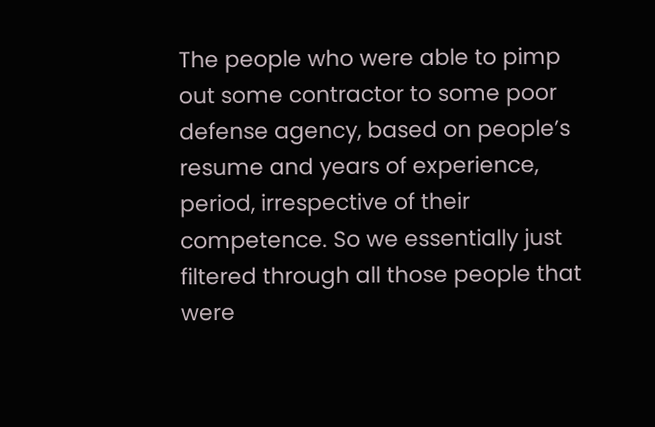The people who were able to pimp out some contractor to some poor defense agency, based on people’s resume and years of experience, period, irrespective of their competence. So we essentially just filtered through all those people that were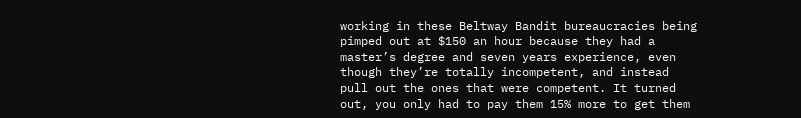working in these Beltway Bandit bureaucracies being pimped out at $150 an hour because they had a master’s degree and seven years experience, even though they’re totally incompetent, and instead pull out the ones that were competent. It turned out, you only had to pay them 15% more to get them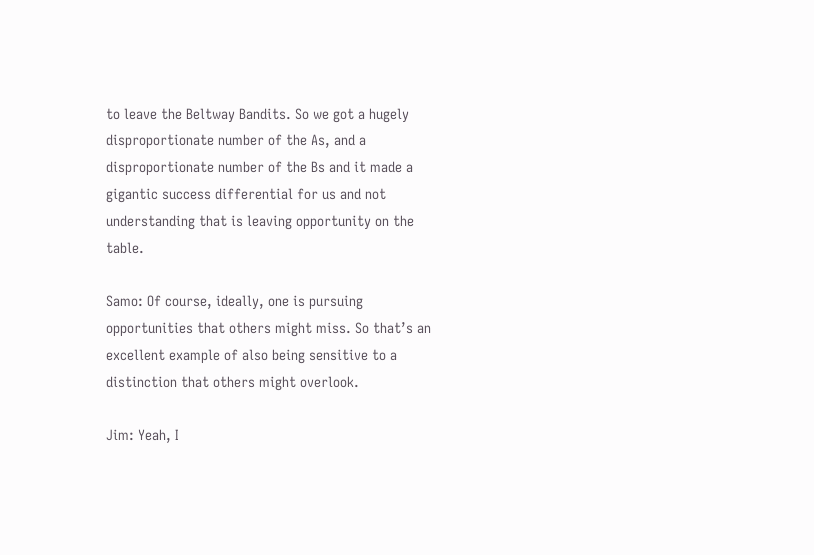to leave the Beltway Bandits. So we got a hugely disproportionate number of the As, and a disproportionate number of the Bs and it made a gigantic success differential for us and not understanding that is leaving opportunity on the table.

Samo: Of course, ideally, one is pursuing opportunities that others might miss. So that’s an excellent example of also being sensitive to a distinction that others might overlook.

Jim: Yeah, I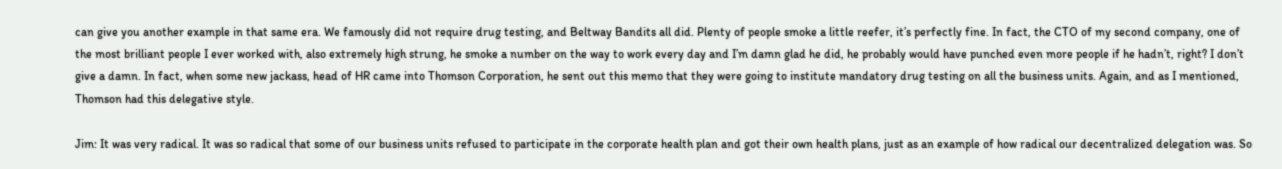can give you another example in that same era. We famously did not require drug testing, and Beltway Bandits all did. Plenty of people smoke a little reefer, it’s perfectly fine. In fact, the CTO of my second company, one of the most brilliant people I ever worked with, also extremely high strung, he smoke a number on the way to work every day and I’m damn glad he did, he probably would have punched even more people if he hadn’t, right? I don’t give a damn. In fact, when some new jackass, head of HR came into Thomson Corporation, he sent out this memo that they were going to institute mandatory drug testing on all the business units. Again, and as I mentioned, Thomson had this delegative style.

Jim: It was very radical. It was so radical that some of our business units refused to participate in the corporate health plan and got their own health plans, just as an example of how radical our decentralized delegation was. So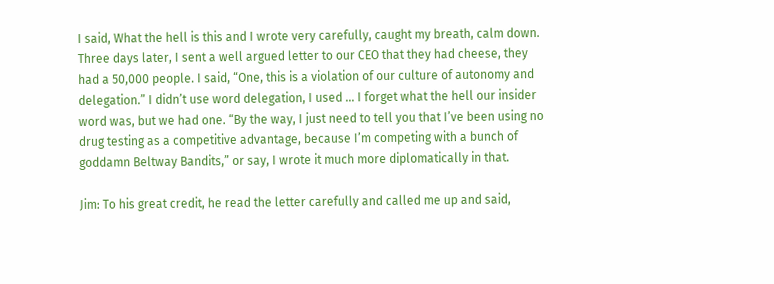I said, What the hell is this and I wrote very carefully, caught my breath, calm down. Three days later, I sent a well argued letter to our CEO that they had cheese, they had a 50,000 people. I said, “One, this is a violation of our culture of autonomy and delegation.” I didn’t use word delegation, I used … I forget what the hell our insider word was, but we had one. “By the way, I just need to tell you that I’ve been using no drug testing as a competitive advantage, because I’m competing with a bunch of goddamn Beltway Bandits,” or say, I wrote it much more diplomatically in that.

Jim: To his great credit, he read the letter carefully and called me up and said,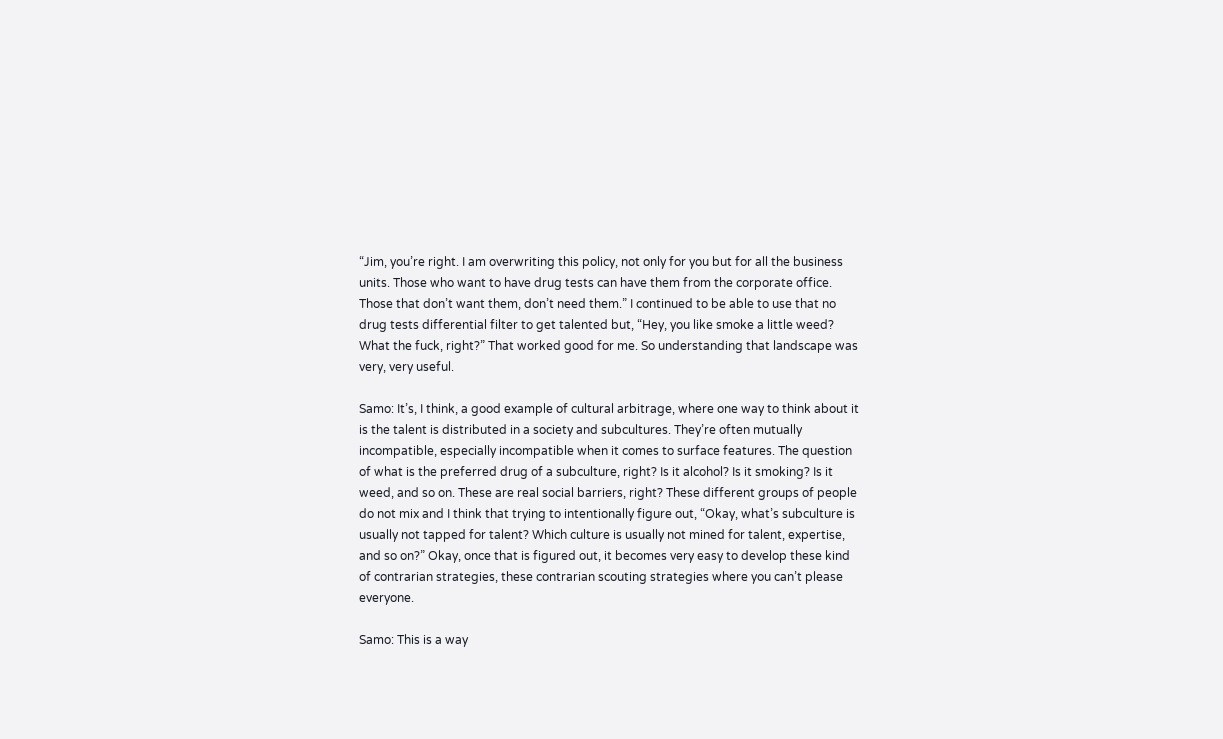“Jim, you’re right. I am overwriting this policy, not only for you but for all the business units. Those who want to have drug tests can have them from the corporate office. Those that don’t want them, don’t need them.” I continued to be able to use that no drug tests differential filter to get talented but, “Hey, you like smoke a little weed? What the fuck, right?” That worked good for me. So understanding that landscape was very, very useful.

Samo: It’s, I think, a good example of cultural arbitrage, where one way to think about it is the talent is distributed in a society and subcultures. They’re often mutually incompatible, especially incompatible when it comes to surface features. The question of what is the preferred drug of a subculture, right? Is it alcohol? Is it smoking? Is it weed, and so on. These are real social barriers, right? These different groups of people do not mix and I think that trying to intentionally figure out, “Okay, what’s subculture is usually not tapped for talent? Which culture is usually not mined for talent, expertise, and so on?” Okay, once that is figured out, it becomes very easy to develop these kind of contrarian strategies, these contrarian scouting strategies where you can’t please everyone.

Samo: This is a way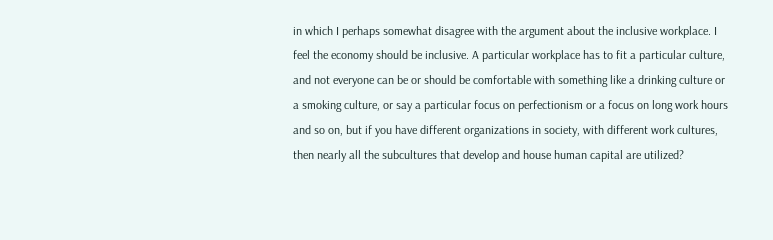in which I perhaps somewhat disagree with the argument about the inclusive workplace. I feel the economy should be inclusive. A particular workplace has to fit a particular culture, and not everyone can be or should be comfortable with something like a drinking culture or a smoking culture, or say a particular focus on perfectionism or a focus on long work hours and so on, but if you have different organizations in society, with different work cultures, then nearly all the subcultures that develop and house human capital are utilized?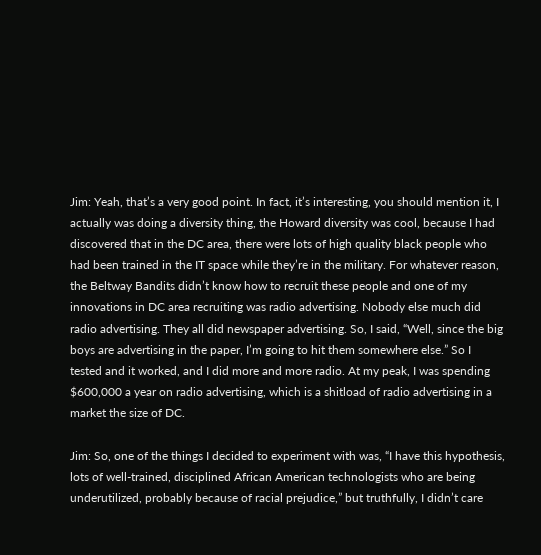Jim: Yeah, that’s a very good point. In fact, it’s interesting, you should mention it, I actually was doing a diversity thing, the Howard diversity was cool, because I had discovered that in the DC area, there were lots of high quality black people who had been trained in the IT space while they’re in the military. For whatever reason, the Beltway Bandits didn’t know how to recruit these people and one of my innovations in DC area recruiting was radio advertising. Nobody else much did radio advertising. They all did newspaper advertising. So, I said, “Well, since the big boys are advertising in the paper, I’m going to hit them somewhere else.” So I tested and it worked, and I did more and more radio. At my peak, I was spending $600,000 a year on radio advertising, which is a shitload of radio advertising in a market the size of DC.

Jim: So, one of the things I decided to experiment with was, “I have this hypothesis, lots of well-trained, disciplined African American technologists who are being underutilized, probably because of racial prejudice,” but truthfully, I didn’t care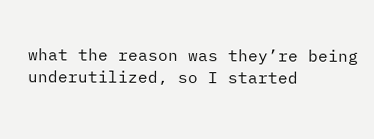what the reason was they’re being underutilized, so I started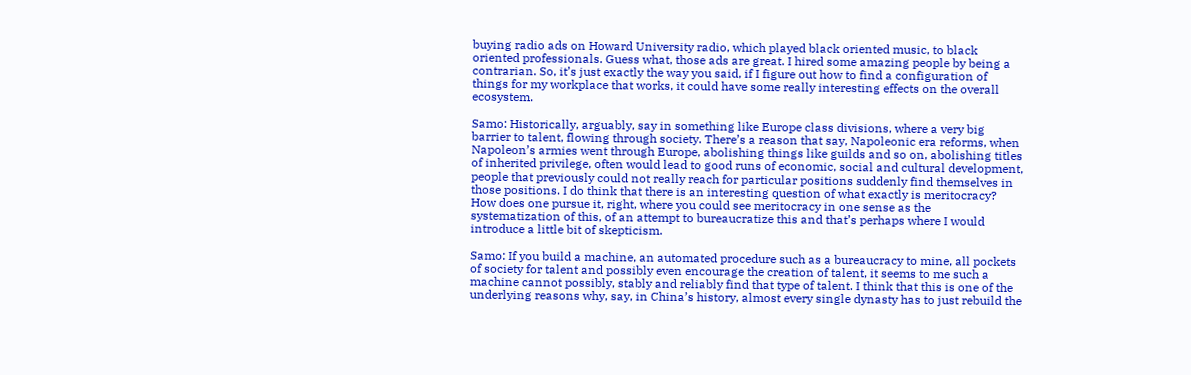buying radio ads on Howard University radio, which played black oriented music, to black oriented professionals. Guess what, those ads are great. I hired some amazing people by being a contrarian. So, it’s just exactly the way you said, if I figure out how to find a configuration of things for my workplace that works, it could have some really interesting effects on the overall ecosystem.

Samo: Historically, arguably, say in something like Europe class divisions, where a very big barrier to talent, flowing through society. There’s a reason that say, Napoleonic era reforms, when Napoleon’s armies went through Europe, abolishing things like guilds and so on, abolishing titles of inherited privilege, often would lead to good runs of economic, social and cultural development, people that previously could not really reach for particular positions suddenly find themselves in those positions. I do think that there is an interesting question of what exactly is meritocracy? How does one pursue it, right, where you could see meritocracy in one sense as the systematization of this, of an attempt to bureaucratize this and that’s perhaps where I would introduce a little bit of skepticism.

Samo: If you build a machine, an automated procedure such as a bureaucracy to mine, all pockets of society for talent and possibly even encourage the creation of talent, it seems to me such a machine cannot possibly, stably and reliably find that type of talent. I think that this is one of the underlying reasons why, say, in China’s history, almost every single dynasty has to just rebuild the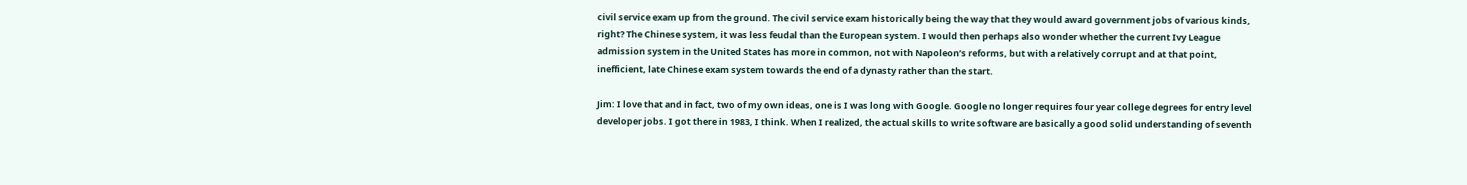civil service exam up from the ground. The civil service exam historically being the way that they would award government jobs of various kinds, right? The Chinese system, it was less feudal than the European system. I would then perhaps also wonder whether the current Ivy League admission system in the United States has more in common, not with Napoleon’s reforms, but with a relatively corrupt and at that point, inefficient, late Chinese exam system towards the end of a dynasty rather than the start.

Jim: I love that and in fact, two of my own ideas, one is I was long with Google. Google no longer requires four year college degrees for entry level developer jobs. I got there in 1983, I think. When I realized, the actual skills to write software are basically a good solid understanding of seventh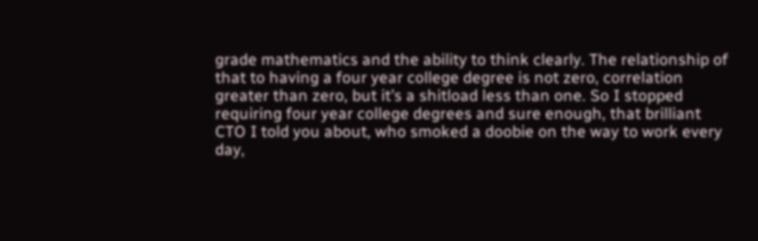grade mathematics and the ability to think clearly. The relationship of that to having a four year college degree is not zero, correlation greater than zero, but it’s a shitload less than one. So I stopped requiring four year college degrees and sure enough, that brilliant CTO I told you about, who smoked a doobie on the way to work every day,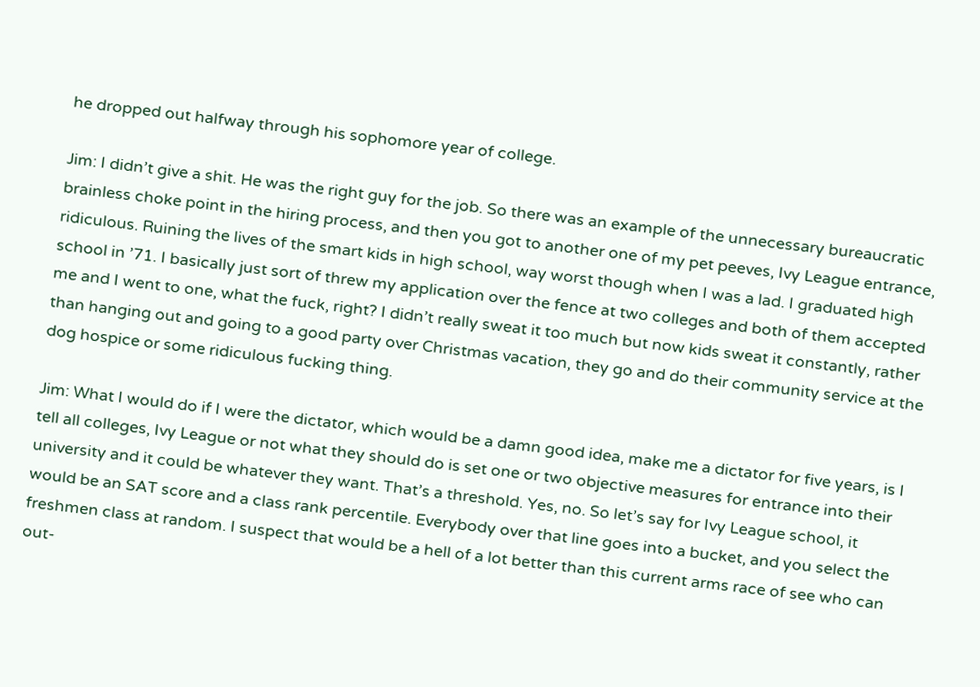he dropped out halfway through his sophomore year of college.

Jim: I didn’t give a shit. He was the right guy for the job. So there was an example of the unnecessary bureaucratic brainless choke point in the hiring process, and then you got to another one of my pet peeves, Ivy League entrance, ridiculous. Ruining the lives of the smart kids in high school, way worst though when I was a lad. I graduated high school in ’71. I basically just sort of threw my application over the fence at two colleges and both of them accepted me and I went to one, what the fuck, right? I didn’t really sweat it too much but now kids sweat it constantly, rather than hanging out and going to a good party over Christmas vacation, they go and do their community service at the dog hospice or some ridiculous fucking thing.

Jim: What I would do if I were the dictator, which would be a damn good idea, make me a dictator for five years, is I tell all colleges, Ivy League or not what they should do is set one or two objective measures for entrance into their university and it could be whatever they want. That’s a threshold. Yes, no. So let’s say for Ivy League school, it would be an SAT score and a class rank percentile. Everybody over that line goes into a bucket, and you select the freshmen class at random. I suspect that would be a hell of a lot better than this current arms race of see who can out-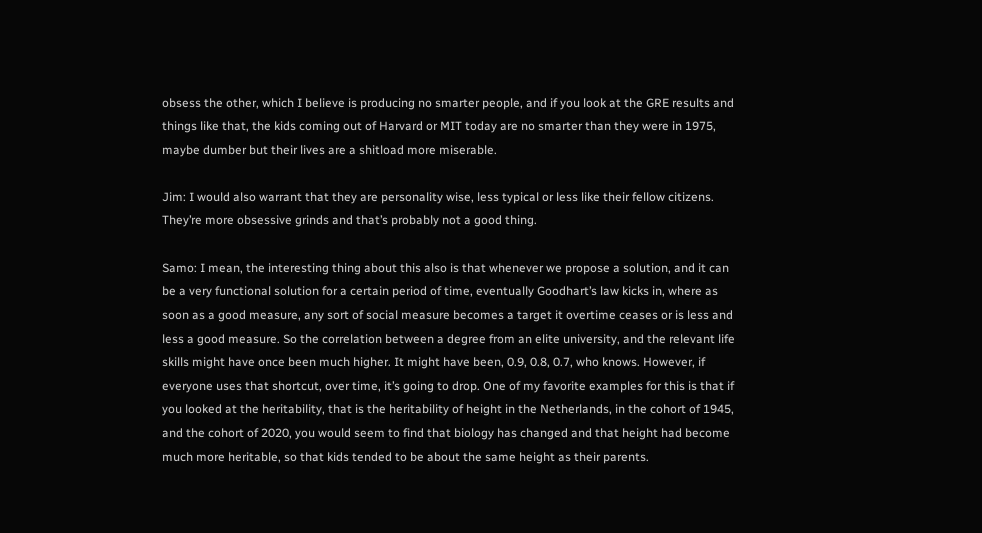obsess the other, which I believe is producing no smarter people, and if you look at the GRE results and things like that, the kids coming out of Harvard or MIT today are no smarter than they were in 1975, maybe dumber but their lives are a shitload more miserable.

Jim: I would also warrant that they are personality wise, less typical or less like their fellow citizens. They’re more obsessive grinds and that’s probably not a good thing.

Samo: I mean, the interesting thing about this also is that whenever we propose a solution, and it can be a very functional solution for a certain period of time, eventually Goodhart’s law kicks in, where as soon as a good measure, any sort of social measure becomes a target it overtime ceases or is less and less a good measure. So the correlation between a degree from an elite university, and the relevant life skills might have once been much higher. It might have been, 0.9, 0.8, 0.7, who knows. However, if everyone uses that shortcut, over time, it’s going to drop. One of my favorite examples for this is that if you looked at the heritability, that is the heritability of height in the Netherlands, in the cohort of 1945, and the cohort of 2020, you would seem to find that biology has changed and that height had become much more heritable, so that kids tended to be about the same height as their parents.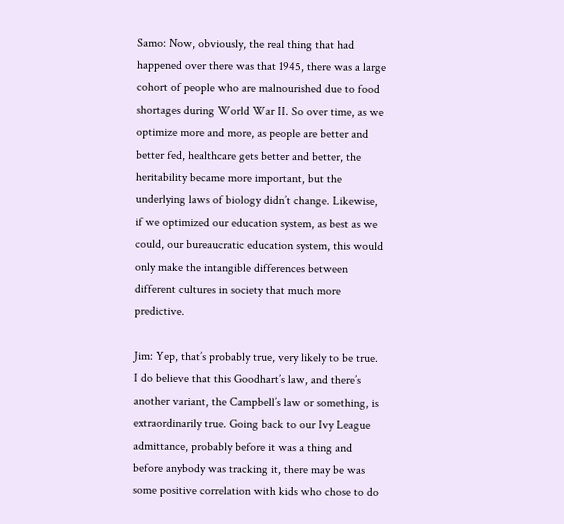Samo: Now, obviously, the real thing that had happened over there was that 1945, there was a large cohort of people who are malnourished due to food shortages during World War II. So over time, as we optimize more and more, as people are better and better fed, healthcare gets better and better, the heritability became more important, but the underlying laws of biology didn’t change. Likewise, if we optimized our education system, as best as we could, our bureaucratic education system, this would only make the intangible differences between different cultures in society that much more predictive.

Jim: Yep, that’s probably true, very likely to be true. I do believe that this Goodhart’s law, and there’s another variant, the Campbell’s law or something, is extraordinarily true. Going back to our Ivy League admittance, probably before it was a thing and before anybody was tracking it, there may be was some positive correlation with kids who chose to do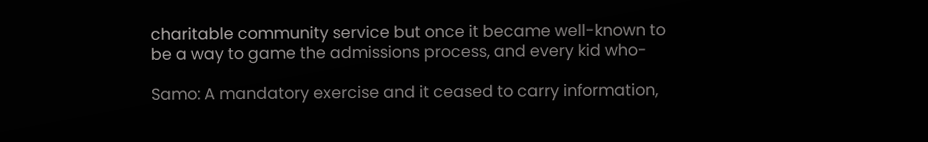charitable community service but once it became well-known to be a way to game the admissions process, and every kid who-

Samo: A mandatory exercise and it ceased to carry information,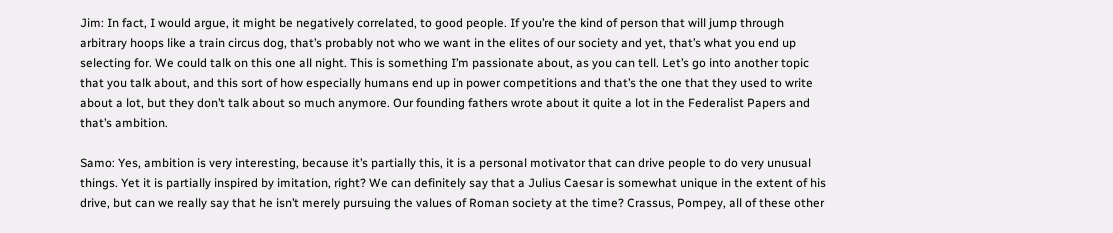Jim: In fact, I would argue, it might be negatively correlated, to good people. If you’re the kind of person that will jump through arbitrary hoops like a train circus dog, that’s probably not who we want in the elites of our society and yet, that’s what you end up selecting for. We could talk on this one all night. This is something I’m passionate about, as you can tell. Let’s go into another topic that you talk about, and this sort of how especially humans end up in power competitions and that’s the one that they used to write about a lot, but they don’t talk about so much anymore. Our founding fathers wrote about it quite a lot in the Federalist Papers and that’s ambition.

Samo: Yes, ambition is very interesting, because it’s partially this, it is a personal motivator that can drive people to do very unusual things. Yet it is partially inspired by imitation, right? We can definitely say that a Julius Caesar is somewhat unique in the extent of his drive, but can we really say that he isn’t merely pursuing the values of Roman society at the time? Crassus, Pompey, all of these other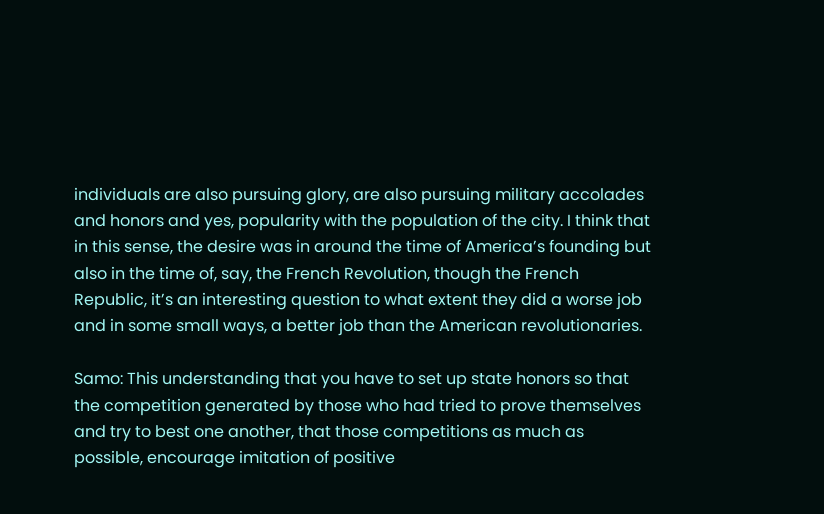individuals are also pursuing glory, are also pursuing military accolades and honors and yes, popularity with the population of the city. I think that in this sense, the desire was in around the time of America’s founding but also in the time of, say, the French Revolution, though the French Republic, it’s an interesting question to what extent they did a worse job and in some small ways, a better job than the American revolutionaries.

Samo: This understanding that you have to set up state honors so that the competition generated by those who had tried to prove themselves and try to best one another, that those competitions as much as possible, encourage imitation of positive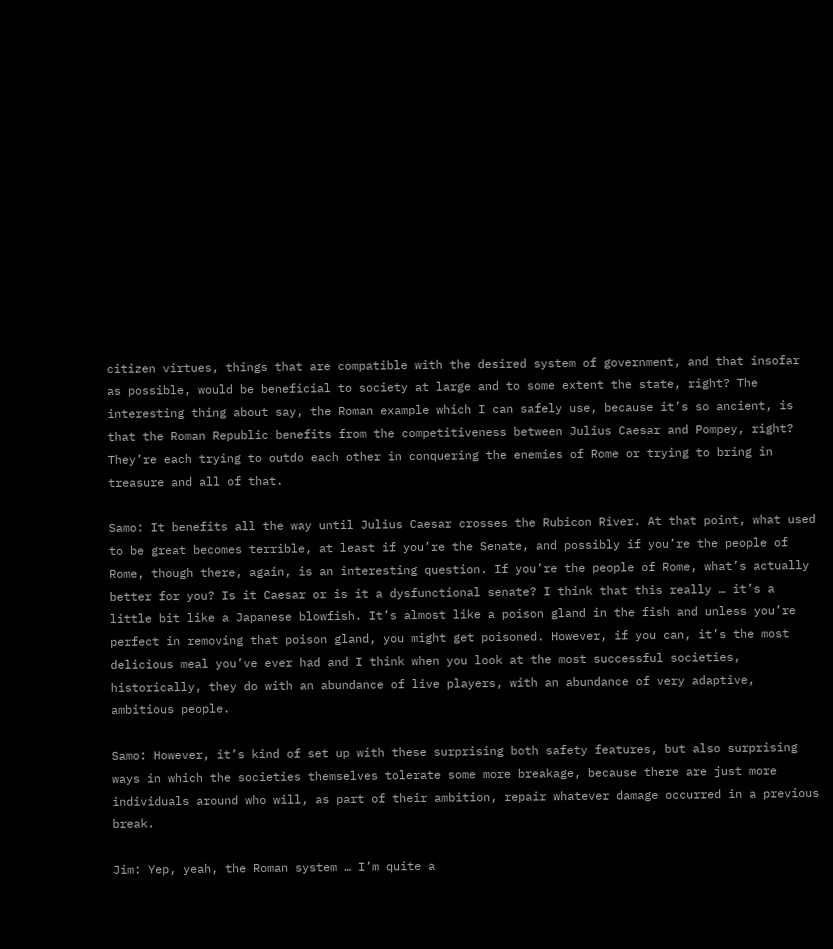citizen virtues, things that are compatible with the desired system of government, and that insofar as possible, would be beneficial to society at large and to some extent the state, right? The interesting thing about say, the Roman example which I can safely use, because it’s so ancient, is that the Roman Republic benefits from the competitiveness between Julius Caesar and Pompey, right? They’re each trying to outdo each other in conquering the enemies of Rome or trying to bring in treasure and all of that.

Samo: It benefits all the way until Julius Caesar crosses the Rubicon River. At that point, what used to be great becomes terrible, at least if you’re the Senate, and possibly if you’re the people of Rome, though there, again, is an interesting question. If you’re the people of Rome, what’s actually better for you? Is it Caesar or is it a dysfunctional senate? I think that this really … it’s a little bit like a Japanese blowfish. It’s almost like a poison gland in the fish and unless you’re perfect in removing that poison gland, you might get poisoned. However, if you can, it’s the most delicious meal you’ve ever had and I think when you look at the most successful societies, historically, they do with an abundance of live players, with an abundance of very adaptive, ambitious people.

Samo: However, it’s kind of set up with these surprising both safety features, but also surprising ways in which the societies themselves tolerate some more breakage, because there are just more individuals around who will, as part of their ambition, repair whatever damage occurred in a previous break.

Jim: Yep, yeah, the Roman system … I’m quite a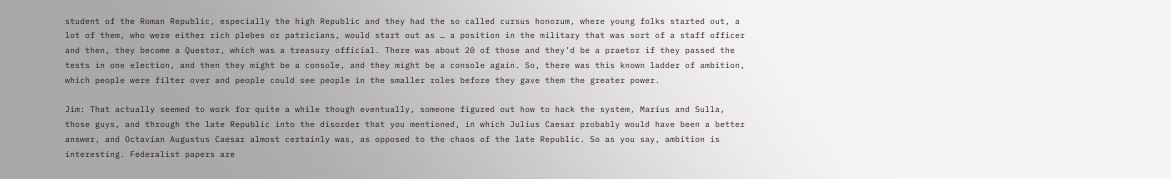student of the Roman Republic, especially the high Republic and they had the so called cursus honorum, where young folks started out, a lot of them, who were either rich plebes or patricians, would start out as … a position in the military that was sort of a staff officer and then, they become a Questor, which was a treasury official. There was about 20 of those and they’d be a praetor if they passed the tests in one election, and then they might be a console, and they might be a console again. So, there was this known ladder of ambition, which people were filter over and people could see people in the smaller roles before they gave them the greater power.

Jim: That actually seemed to work for quite a while though eventually, someone figured out how to hack the system, Marius and Sulla, those guys, and through the late Republic into the disorder that you mentioned, in which Julius Caesar probably would have been a better answer, and Octavian Augustus Caesar almost certainly was, as opposed to the chaos of the late Republic. So as you say, ambition is interesting. Federalist papers are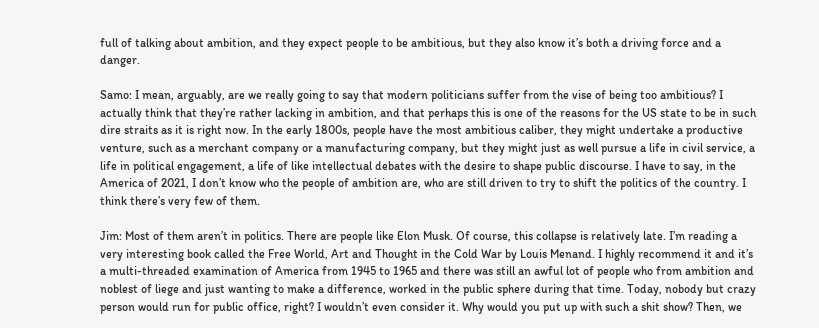full of talking about ambition, and they expect people to be ambitious, but they also know it’s both a driving force and a danger.

Samo: I mean, arguably, are we really going to say that modern politicians suffer from the vise of being too ambitious? I actually think that they’re rather lacking in ambition, and that perhaps this is one of the reasons for the US state to be in such dire straits as it is right now. In the early 1800s, people have the most ambitious caliber, they might undertake a productive venture, such as a merchant company or a manufacturing company, but they might just as well pursue a life in civil service, a life in political engagement, a life of like intellectual debates with the desire to shape public discourse. I have to say, in the America of 2021, I don’t know who the people of ambition are, who are still driven to try to shift the politics of the country. I think there’s very few of them.

Jim: Most of them aren’t in politics. There are people like Elon Musk. Of course, this collapse is relatively late. I’m reading a very interesting book called the Free World, Art and Thought in the Cold War by Louis Menand. I highly recommend it and it’s a multi-threaded examination of America from 1945 to 1965 and there was still an awful lot of people who from ambition and noblest of liege and just wanting to make a difference, worked in the public sphere during that time. Today, nobody but crazy person would run for public office, right? I wouldn’t even consider it. Why would you put up with such a shit show? Then, we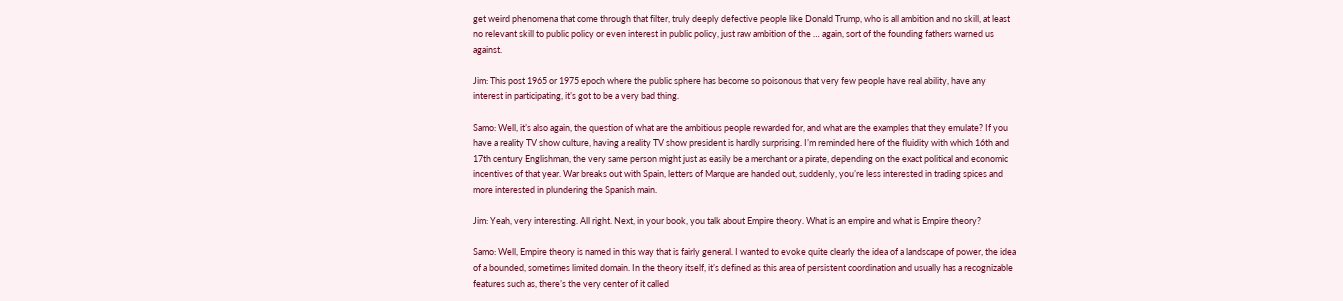get weird phenomena that come through that filter, truly deeply defective people like Donald Trump, who is all ambition and no skill, at least no relevant skill to public policy or even interest in public policy, just raw ambition of the … again, sort of the founding fathers warned us against.

Jim: This post 1965 or 1975 epoch where the public sphere has become so poisonous that very few people have real ability, have any interest in participating, it’s got to be a very bad thing.

Samo: Well, it’s also again, the question of what are the ambitious people rewarded for, and what are the examples that they emulate? If you have a reality TV show culture, having a reality TV show president is hardly surprising. I’m reminded here of the fluidity with which 16th and 17th century Englishman, the very same person might just as easily be a merchant or a pirate, depending on the exact political and economic incentives of that year. War breaks out with Spain, letters of Marque are handed out, suddenly, you’re less interested in trading spices and more interested in plundering the Spanish main.

Jim: Yeah, very interesting. All right. Next, in your book, you talk about Empire theory. What is an empire and what is Empire theory?

Samo: Well, Empire theory is named in this way that is fairly general. I wanted to evoke quite clearly the idea of a landscape of power, the idea of a bounded, sometimes limited domain. In the theory itself, it’s defined as this area of persistent coordination and usually has a recognizable features such as, there’s the very center of it called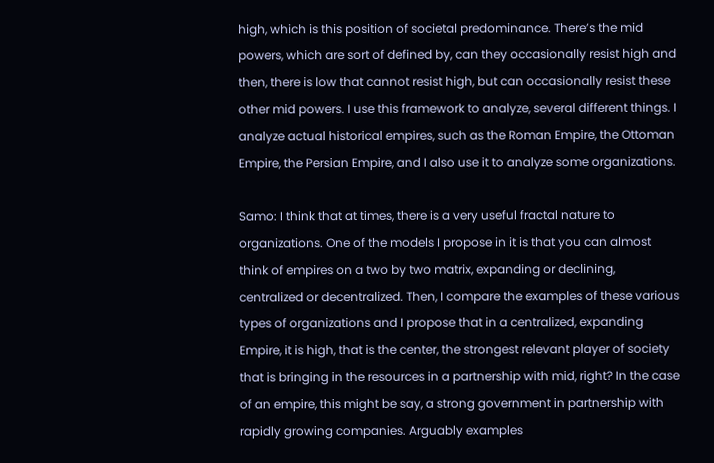high, which is this position of societal predominance. There’s the mid powers, which are sort of defined by, can they occasionally resist high and then, there is low that cannot resist high, but can occasionally resist these other mid powers. I use this framework to analyze, several different things. I analyze actual historical empires, such as the Roman Empire, the Ottoman Empire, the Persian Empire, and I also use it to analyze some organizations.

Samo: I think that at times, there is a very useful fractal nature to organizations. One of the models I propose in it is that you can almost think of empires on a two by two matrix, expanding or declining, centralized or decentralized. Then, I compare the examples of these various types of organizations and I propose that in a centralized, expanding Empire, it is high, that is the center, the strongest relevant player of society that is bringing in the resources in a partnership with mid, right? In the case of an empire, this might be say, a strong government in partnership with rapidly growing companies. Arguably examples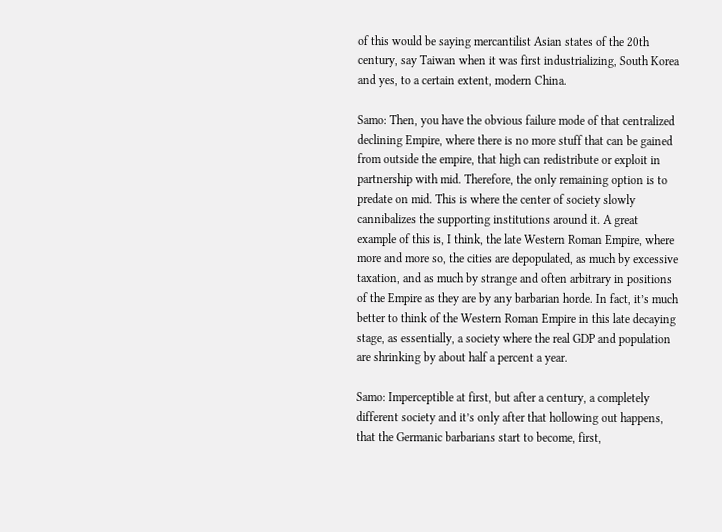of this would be saying mercantilist Asian states of the 20th century, say Taiwan when it was first industrializing, South Korea and yes, to a certain extent, modern China.

Samo: Then, you have the obvious failure mode of that centralized declining Empire, where there is no more stuff that can be gained from outside the empire, that high can redistribute or exploit in partnership with mid. Therefore, the only remaining option is to predate on mid. This is where the center of society slowly cannibalizes the supporting institutions around it. A great example of this is, I think, the late Western Roman Empire, where more and more so, the cities are depopulated, as much by excessive taxation, and as much by strange and often arbitrary in positions of the Empire as they are by any barbarian horde. In fact, it’s much better to think of the Western Roman Empire in this late decaying stage, as essentially, a society where the real GDP and population are shrinking by about half a percent a year.

Samo: Imperceptible at first, but after a century, a completely different society and it’s only after that hollowing out happens, that the Germanic barbarians start to become, first,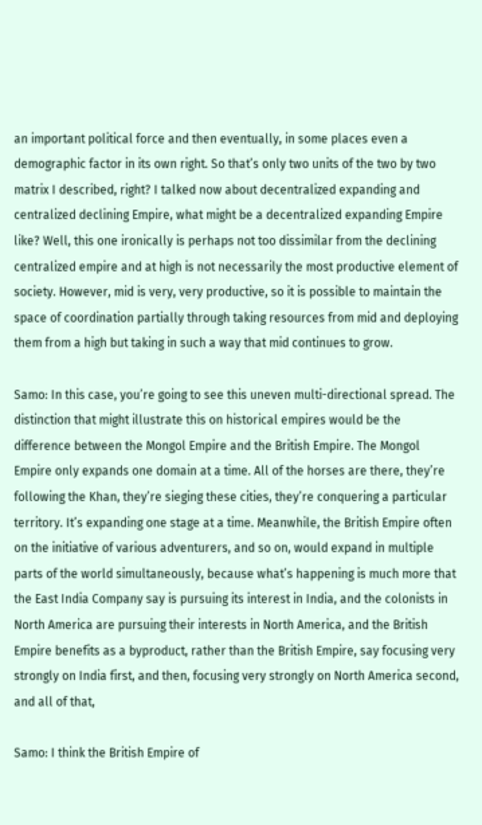an important political force and then eventually, in some places even a demographic factor in its own right. So that’s only two units of the two by two matrix I described, right? I talked now about decentralized expanding and centralized declining Empire, what might be a decentralized expanding Empire like? Well, this one ironically is perhaps not too dissimilar from the declining centralized empire and at high is not necessarily the most productive element of society. However, mid is very, very productive, so it is possible to maintain the space of coordination partially through taking resources from mid and deploying them from a high but taking in such a way that mid continues to grow.

Samo: In this case, you’re going to see this uneven multi-directional spread. The distinction that might illustrate this on historical empires would be the difference between the Mongol Empire and the British Empire. The Mongol Empire only expands one domain at a time. All of the horses are there, they’re following the Khan, they’re sieging these cities, they’re conquering a particular territory. It’s expanding one stage at a time. Meanwhile, the British Empire often on the initiative of various adventurers, and so on, would expand in multiple parts of the world simultaneously, because what’s happening is much more that the East India Company say is pursuing its interest in India, and the colonists in North America are pursuing their interests in North America, and the British Empire benefits as a byproduct, rather than the British Empire, say focusing very strongly on India first, and then, focusing very strongly on North America second, and all of that,

Samo: I think the British Empire of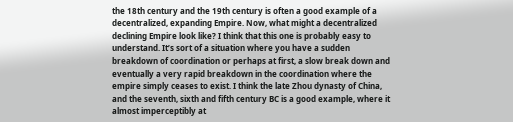the 18th century and the 19th century is often a good example of a decentralized, expanding Empire. Now, what might a decentralized declining Empire look like? I think that this one is probably easy to understand. It’s sort of a situation where you have a sudden breakdown of coordination or perhaps at first, a slow break down and eventually a very rapid breakdown in the coordination where the empire simply ceases to exist. I think the late Zhou dynasty of China, and the seventh, sixth and fifth century BC is a good example, where it almost imperceptibly at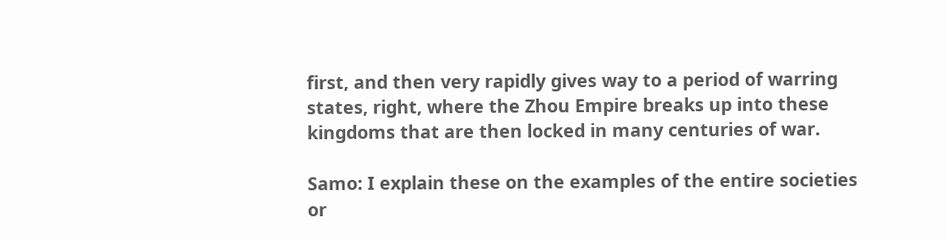first, and then very rapidly gives way to a period of warring states, right, where the Zhou Empire breaks up into these kingdoms that are then locked in many centuries of war.

Samo: I explain these on the examples of the entire societies or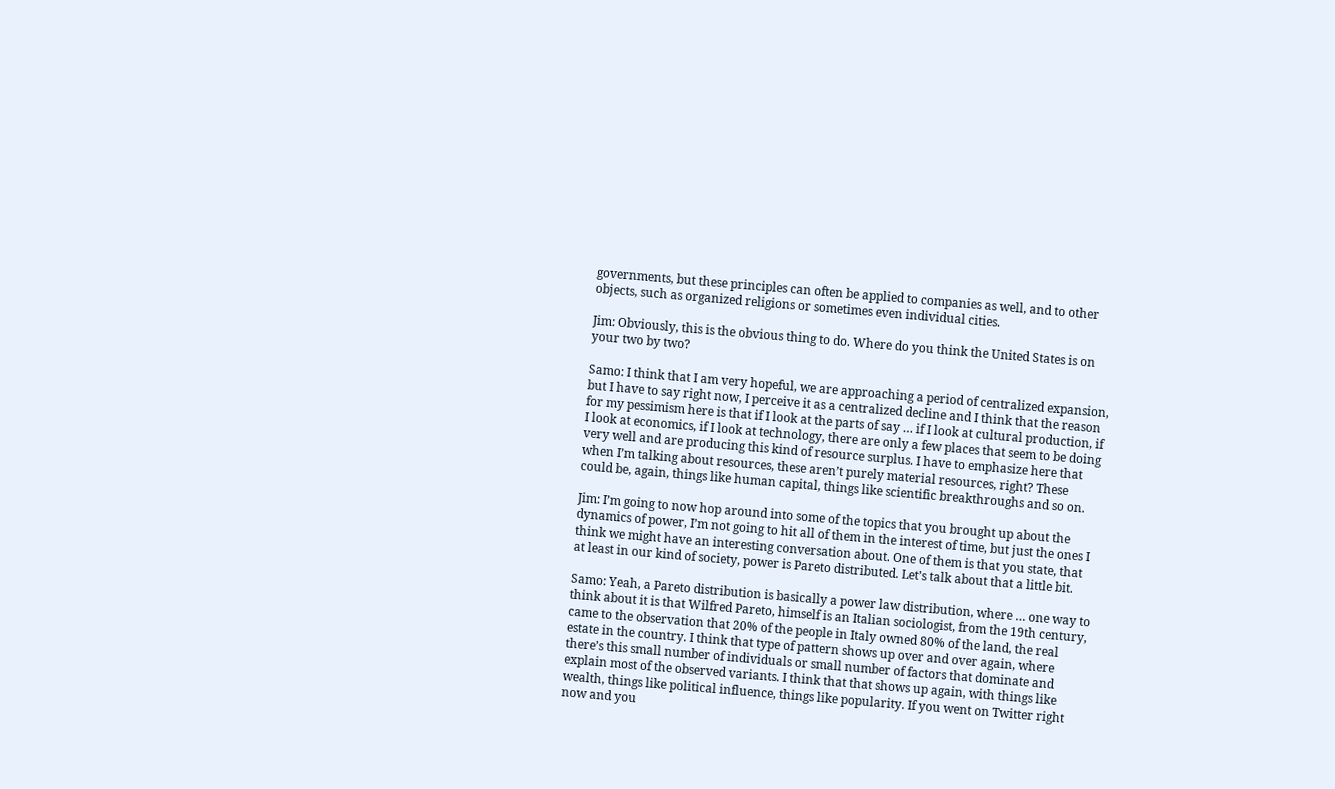governments, but these principles can often be applied to companies as well, and to other objects, such as organized religions or sometimes even individual cities.

Jim: Obviously, this is the obvious thing to do. Where do you think the United States is on your two by two?

Samo: I think that I am very hopeful, we are approaching a period of centralized expansion, but I have to say right now, I perceive it as a centralized decline and I think that the reason for my pessimism here is that if I look at the parts of say … if I look at cultural production, if I look at economics, if I look at technology, there are only a few places that seem to be doing very well and are producing this kind of resource surplus. I have to emphasize here that when I’m talking about resources, these aren’t purely material resources, right? These could be, again, things like human capital, things like scientific breakthroughs and so on.

Jim: I’m going to now hop around into some of the topics that you brought up about the dynamics of power, I’m not going to hit all of them in the interest of time, but just the ones I think we might have an interesting conversation about. One of them is that you state, that at least in our kind of society, power is Pareto distributed. Let’s talk about that a little bit.

Samo: Yeah, a Pareto distribution is basically a power law distribution, where … one way to think about it is that Wilfred Pareto, himself is an Italian sociologist, from the 19th century, came to the observation that 20% of the people in Italy owned 80% of the land, the real estate in the country. I think that type of pattern shows up over and over again, where there’s this small number of individuals or small number of factors that dominate and explain most of the observed variants. I think that that shows up again, with things like wealth, things like political influence, things like popularity. If you went on Twitter right now and you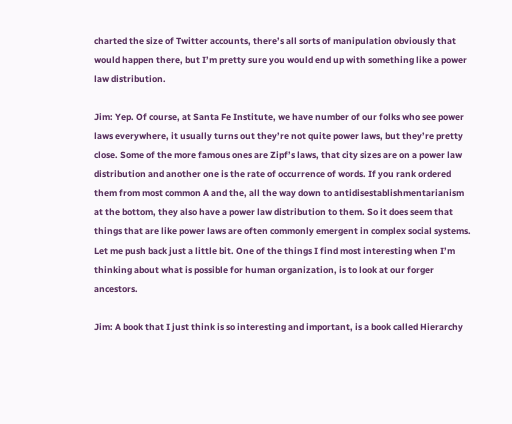charted the size of Twitter accounts, there’s all sorts of manipulation obviously that would happen there, but I’m pretty sure you would end up with something like a power law distribution.

Jim: Yep. Of course, at Santa Fe Institute, we have number of our folks who see power laws everywhere, it usually turns out they’re not quite power laws, but they’re pretty close. Some of the more famous ones are Zipf’s laws, that city sizes are on a power law distribution and another one is the rate of occurrence of words. If you rank ordered them from most common A and the, all the way down to antidisestablishmentarianism at the bottom, they also have a power law distribution to them. So it does seem that things that are like power laws are often commonly emergent in complex social systems. Let me push back just a little bit. One of the things I find most interesting when I’m thinking about what is possible for human organization, is to look at our forger ancestors.

Jim: A book that I just think is so interesting and important, is a book called Hierarchy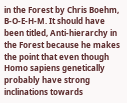in the Forest by Chris Boehm, B-O-E-H-M. It should have been titled, Anti-hierarchy in the Forest because he makes the point that even though Homo sapiens genetically probably have strong inclinations towards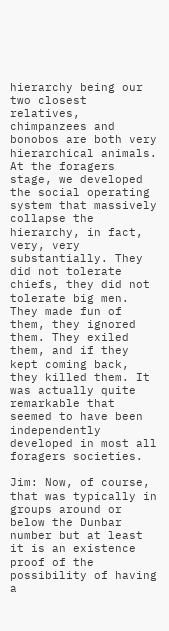hierarchy being our two closest relatives, chimpanzees and bonobos are both very hierarchical animals. At the foragers stage, we developed the social operating system that massively collapse the hierarchy, in fact, very, very substantially. They did not tolerate chiefs, they did not tolerate big men. They made fun of them, they ignored them. They exiled them, and if they kept coming back, they killed them. It was actually quite remarkable that seemed to have been independently developed in most all foragers societies.

Jim: Now, of course, that was typically in groups around or below the Dunbar number but at least it is an existence proof of the possibility of having a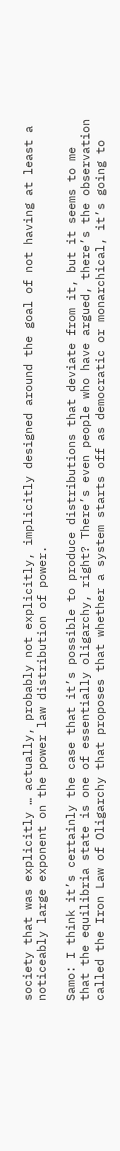society that was explicitly … actually, probably not explicitly, implicitly designed around the goal of not having at least a noticeably large exponent on the power law distribution of power.

Samo: I think it’s certainly the case that it’s possible to produce distributions that deviate from it, but it seems to me that the equilibria state is one of essentially oligarchy, right? There’s even people who have argued, there’s the observation called the Iron Law of Oligarchy that proposes that whether a system starts off as democratic or monarchical, it’s going to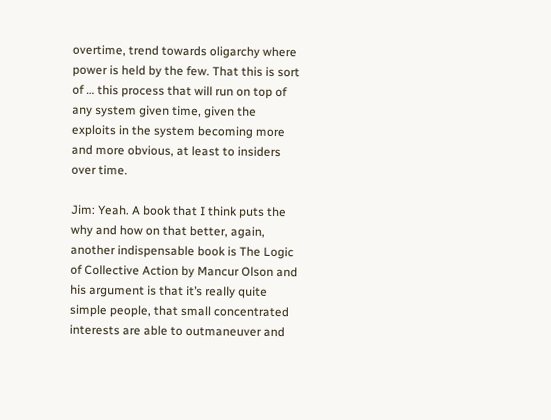overtime, trend towards oligarchy where power is held by the few. That this is sort of … this process that will run on top of any system given time, given the exploits in the system becoming more and more obvious, at least to insiders over time.

Jim: Yeah. A book that I think puts the why and how on that better, again, another indispensable book is The Logic of Collective Action by Mancur Olson and his argument is that it’s really quite simple people, that small concentrated interests are able to outmaneuver and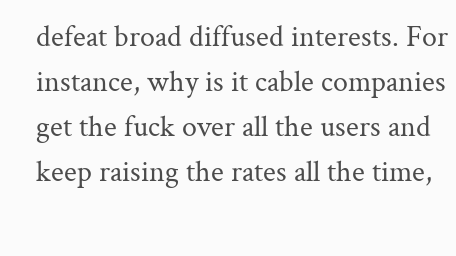defeat broad diffused interests. For instance, why is it cable companies get the fuck over all the users and keep raising the rates all the time,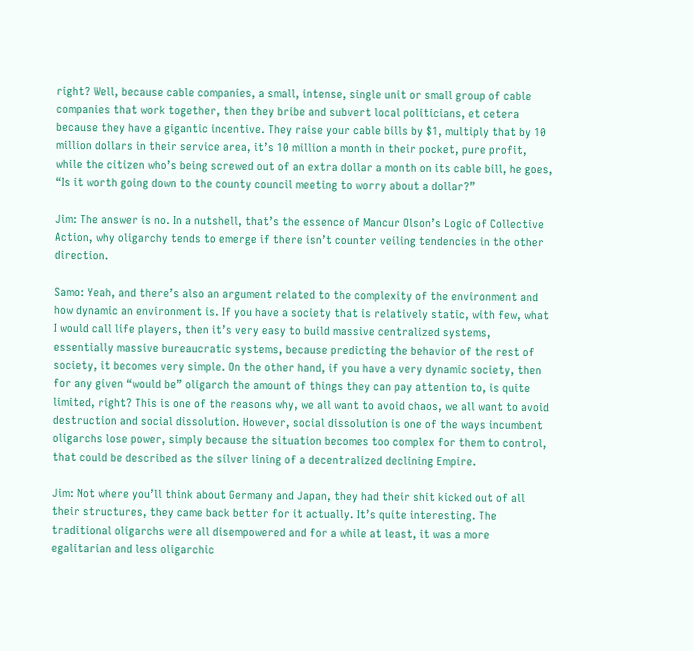right? Well, because cable companies, a small, intense, single unit or small group of cable companies that work together, then they bribe and subvert local politicians, et cetera because they have a gigantic incentive. They raise your cable bills by $1, multiply that by 10 million dollars in their service area, it’s 10 million a month in their pocket, pure profit, while the citizen who’s being screwed out of an extra dollar a month on its cable bill, he goes, “Is it worth going down to the county council meeting to worry about a dollar?”

Jim: The answer is no. In a nutshell, that’s the essence of Mancur Olson’s Logic of Collective Action, why oligarchy tends to emerge if there isn’t counter veiling tendencies in the other direction.

Samo: Yeah, and there’s also an argument related to the complexity of the environment and how dynamic an environment is. If you have a society that is relatively static, with few, what I would call life players, then it’s very easy to build massive centralized systems, essentially massive bureaucratic systems, because predicting the behavior of the rest of society, it becomes very simple. On the other hand, if you have a very dynamic society, then for any given “would be” oligarch the amount of things they can pay attention to, is quite limited, right? This is one of the reasons why, we all want to avoid chaos, we all want to avoid destruction and social dissolution. However, social dissolution is one of the ways incumbent oligarchs lose power, simply because the situation becomes too complex for them to control, that could be described as the silver lining of a decentralized declining Empire.

Jim: Not where you’ll think about Germany and Japan, they had their shit kicked out of all their structures, they came back better for it actually. It’s quite interesting. The traditional oligarchs were all disempowered and for a while at least, it was a more egalitarian and less oligarchic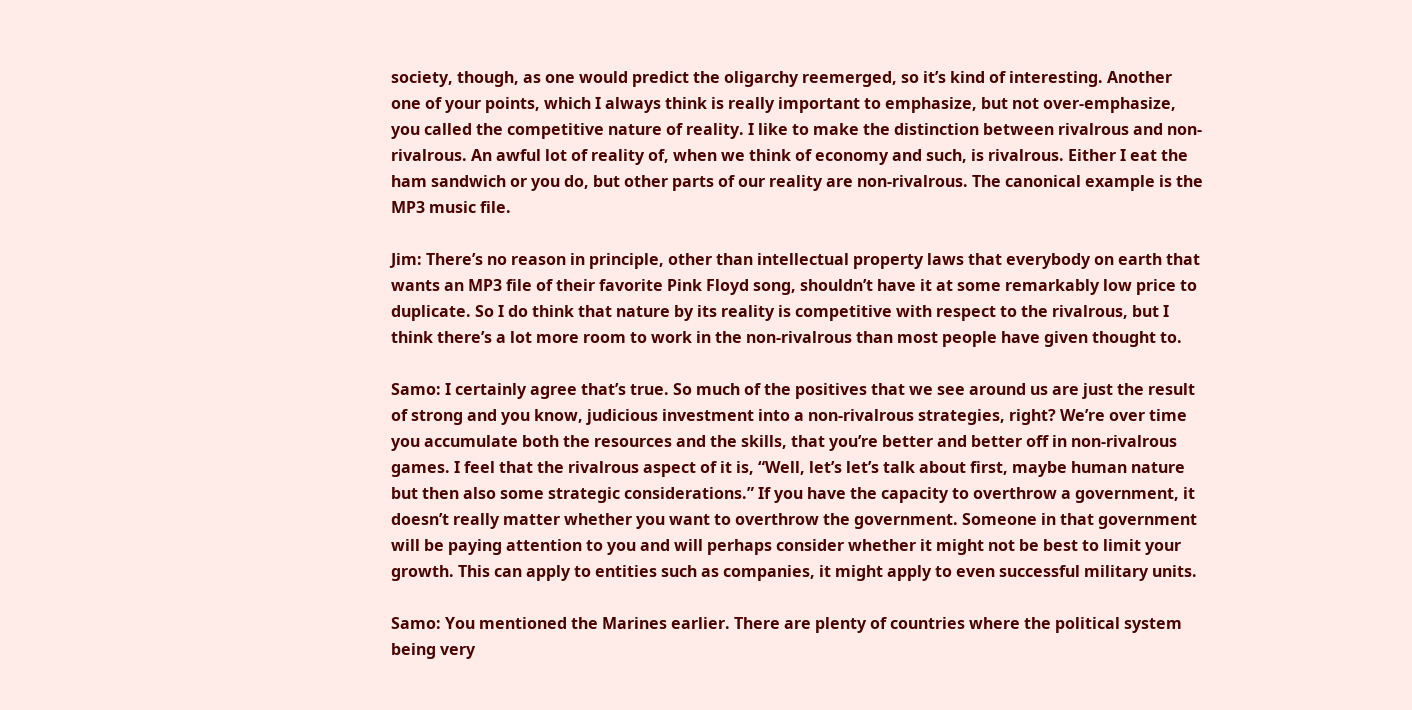society, though, as one would predict the oligarchy reemerged, so it’s kind of interesting. Another one of your points, which I always think is really important to emphasize, but not over-emphasize, you called the competitive nature of reality. I like to make the distinction between rivalrous and non-rivalrous. An awful lot of reality of, when we think of economy and such, is rivalrous. Either I eat the ham sandwich or you do, but other parts of our reality are non-rivalrous. The canonical example is the MP3 music file.

Jim: There’s no reason in principle, other than intellectual property laws that everybody on earth that wants an MP3 file of their favorite Pink Floyd song, shouldn’t have it at some remarkably low price to duplicate. So I do think that nature by its reality is competitive with respect to the rivalrous, but I think there’s a lot more room to work in the non-rivalrous than most people have given thought to.

Samo: I certainly agree that’s true. So much of the positives that we see around us are just the result of strong and you know, judicious investment into a non-rivalrous strategies, right? We’re over time you accumulate both the resources and the skills, that you’re better and better off in non-rivalrous games. I feel that the rivalrous aspect of it is, “Well, let’s let’s talk about first, maybe human nature but then also some strategic considerations.” If you have the capacity to overthrow a government, it doesn’t really matter whether you want to overthrow the government. Someone in that government will be paying attention to you and will perhaps consider whether it might not be best to limit your growth. This can apply to entities such as companies, it might apply to even successful military units.

Samo: You mentioned the Marines earlier. There are plenty of countries where the political system being very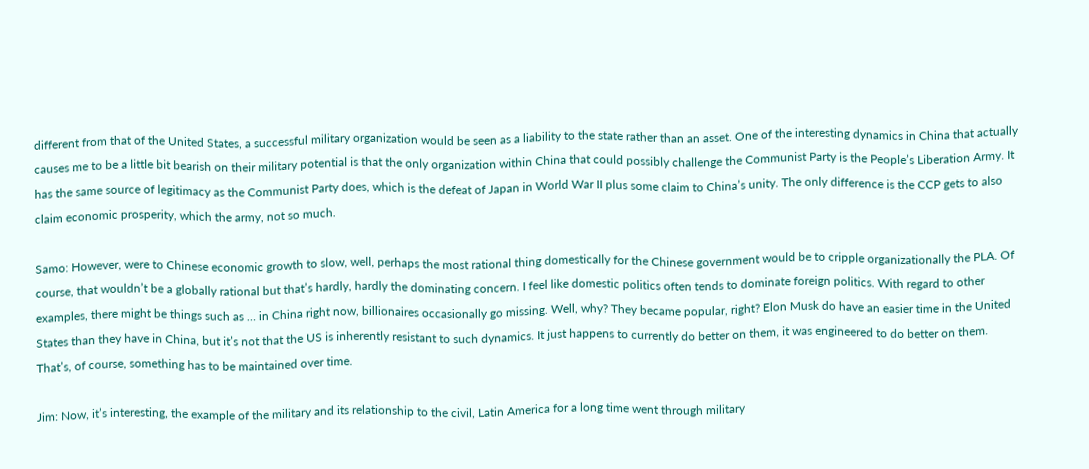different from that of the United States, a successful military organization would be seen as a liability to the state rather than an asset. One of the interesting dynamics in China that actually causes me to be a little bit bearish on their military potential is that the only organization within China that could possibly challenge the Communist Party is the People’s Liberation Army. It has the same source of legitimacy as the Communist Party does, which is the defeat of Japan in World War II plus some claim to China’s unity. The only difference is the CCP gets to also claim economic prosperity, which the army, not so much.

Samo: However, were to Chinese economic growth to slow, well, perhaps the most rational thing domestically for the Chinese government would be to cripple organizationally the PLA. Of course, that wouldn’t be a globally rational but that’s hardly, hardly the dominating concern. I feel like domestic politics often tends to dominate foreign politics. With regard to other examples, there might be things such as … in China right now, billionaires occasionally go missing. Well, why? They became popular, right? Elon Musk do have an easier time in the United States than they have in China, but it’s not that the US is inherently resistant to such dynamics. It just happens to currently do better on them, it was engineered to do better on them. That’s, of course, something has to be maintained over time.

Jim: Now, it’s interesting, the example of the military and its relationship to the civil, Latin America for a long time went through military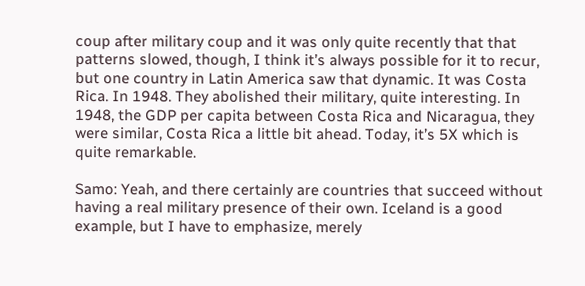coup after military coup and it was only quite recently that that patterns slowed, though, I think it’s always possible for it to recur, but one country in Latin America saw that dynamic. It was Costa Rica. In 1948. They abolished their military, quite interesting. In 1948, the GDP per capita between Costa Rica and Nicaragua, they were similar, Costa Rica a little bit ahead. Today, it’s 5X which is quite remarkable.

Samo: Yeah, and there certainly are countries that succeed without having a real military presence of their own. Iceland is a good example, but I have to emphasize, merely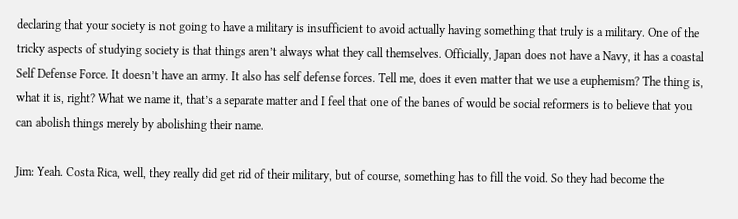declaring that your society is not going to have a military is insufficient to avoid actually having something that truly is a military. One of the tricky aspects of studying society is that things aren’t always what they call themselves. Officially, Japan does not have a Navy, it has a coastal Self Defense Force. It doesn’t have an army. It also has self defense forces. Tell me, does it even matter that we use a euphemism? The thing is, what it is, right? What we name it, that’s a separate matter and I feel that one of the banes of would be social reformers is to believe that you can abolish things merely by abolishing their name.

Jim: Yeah. Costa Rica, well, they really did get rid of their military, but of course, something has to fill the void. So they had become the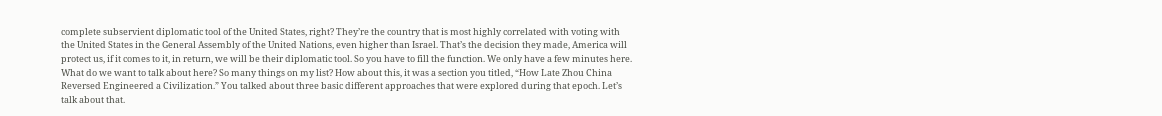complete subservient diplomatic tool of the United States, right? They’re the country that is most highly correlated with voting with the United States in the General Assembly of the United Nations, even higher than Israel. That’s the decision they made, America will protect us, if it comes to it, in return, we will be their diplomatic tool. So you have to fill the function. We only have a few minutes here. What do we want to talk about here? So many things on my list? How about this, it was a section you titled, “How Late Zhou China Reversed Engineered a Civilization.” You talked about three basic different approaches that were explored during that epoch. Let’s talk about that.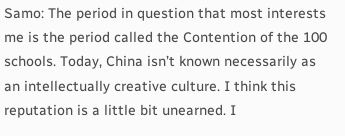Samo: The period in question that most interests me is the period called the Contention of the 100 schools. Today, China isn’t known necessarily as an intellectually creative culture. I think this reputation is a little bit unearned. I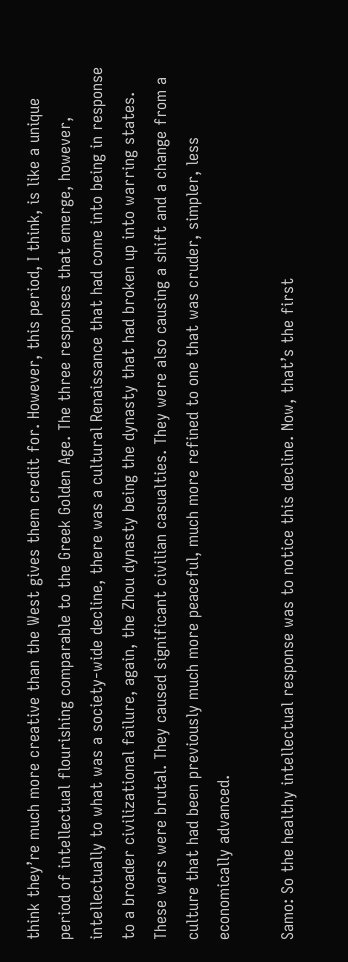think they’re much more creative than the West gives them credit for. However, this period, I think, is like a unique period of intellectual flourishing comparable to the Greek Golden Age. The three responses that emerge, however, intellectually to what was a society-wide decline, there was a cultural Renaissance that had come into being in response to a broader civilizational failure, again, the Zhou dynasty being the dynasty that had broken up into warring states. These wars were brutal. They caused significant civilian casualties. They were also causing a shift and a change from a culture that had been previously much more peaceful, much more refined to one that was cruder, simpler, less economically advanced.

Samo: So the healthy intellectual response was to notice this decline. Now, that’s the first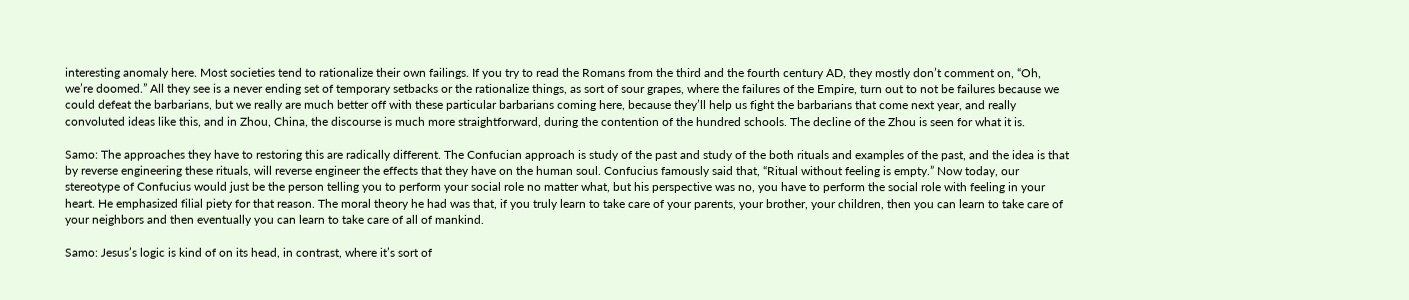interesting anomaly here. Most societies tend to rationalize their own failings. If you try to read the Romans from the third and the fourth century AD, they mostly don’t comment on, “Oh, we’re doomed.” All they see is a never ending set of temporary setbacks or the rationalize things, as sort of sour grapes, where the failures of the Empire, turn out to not be failures because we could defeat the barbarians, but we really are much better off with these particular barbarians coming here, because they’ll help us fight the barbarians that come next year, and really convoluted ideas like this, and in Zhou, China, the discourse is much more straightforward, during the contention of the hundred schools. The decline of the Zhou is seen for what it is.

Samo: The approaches they have to restoring this are radically different. The Confucian approach is study of the past and study of the both rituals and examples of the past, and the idea is that by reverse engineering these rituals, will reverse engineer the effects that they have on the human soul. Confucius famously said that, “Ritual without feeling is empty.” Now today, our stereotype of Confucius would just be the person telling you to perform your social role no matter what, but his perspective was no, you have to perform the social role with feeling in your heart. He emphasized filial piety for that reason. The moral theory he had was that, if you truly learn to take care of your parents, your brother, your children, then you can learn to take care of your neighbors and then eventually you can learn to take care of all of mankind.

Samo: Jesus’s logic is kind of on its head, in contrast, where it’s sort of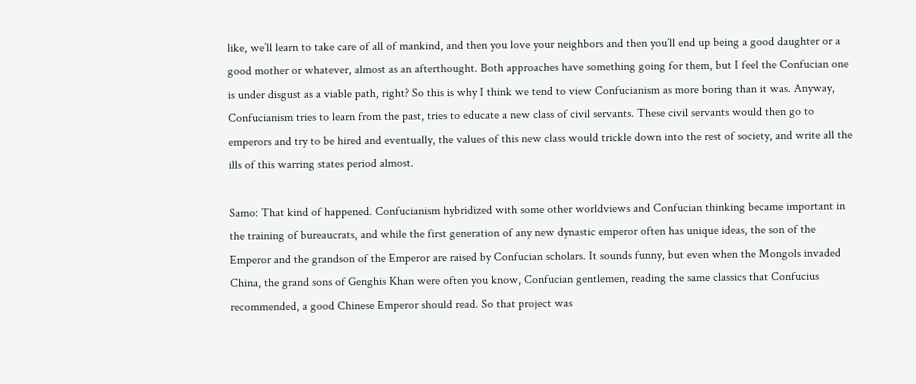like, we’ll learn to take care of all of mankind, and then you love your neighbors and then you’ll end up being a good daughter or a good mother or whatever, almost as an afterthought. Both approaches have something going for them, but I feel the Confucian one is under disgust as a viable path, right? So this is why I think we tend to view Confucianism as more boring than it was. Anyway, Confucianism tries to learn from the past, tries to educate a new class of civil servants. These civil servants would then go to emperors and try to be hired and eventually, the values of this new class would trickle down into the rest of society, and write all the ills of this warring states period almost.

Samo: That kind of happened. Confucianism hybridized with some other worldviews and Confucian thinking became important in the training of bureaucrats, and while the first generation of any new dynastic emperor often has unique ideas, the son of the Emperor and the grandson of the Emperor are raised by Confucian scholars. It sounds funny, but even when the Mongols invaded China, the grand sons of Genghis Khan were often you know, Confucian gentlemen, reading the same classics that Confucius recommended, a good Chinese Emperor should read. So that project was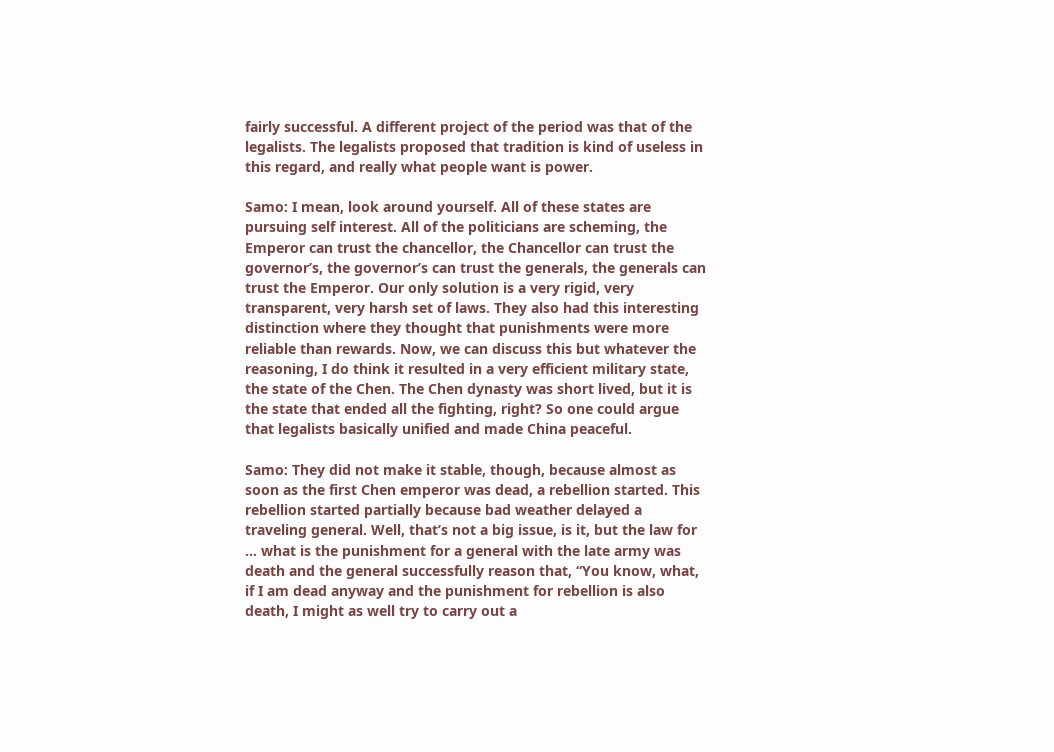fairly successful. A different project of the period was that of the legalists. The legalists proposed that tradition is kind of useless in this regard, and really what people want is power.

Samo: I mean, look around yourself. All of these states are pursuing self interest. All of the politicians are scheming, the Emperor can trust the chancellor, the Chancellor can trust the governor’s, the governor’s can trust the generals, the generals can trust the Emperor. Our only solution is a very rigid, very transparent, very harsh set of laws. They also had this interesting distinction where they thought that punishments were more reliable than rewards. Now, we can discuss this but whatever the reasoning, I do think it resulted in a very efficient military state, the state of the Chen. The Chen dynasty was short lived, but it is the state that ended all the fighting, right? So one could argue that legalists basically unified and made China peaceful.

Samo: They did not make it stable, though, because almost as soon as the first Chen emperor was dead, a rebellion started. This rebellion started partially because bad weather delayed a traveling general. Well, that’s not a big issue, is it, but the law for … what is the punishment for a general with the late army was death and the general successfully reason that, “You know, what, if I am dead anyway and the punishment for rebellion is also death, I might as well try to carry out a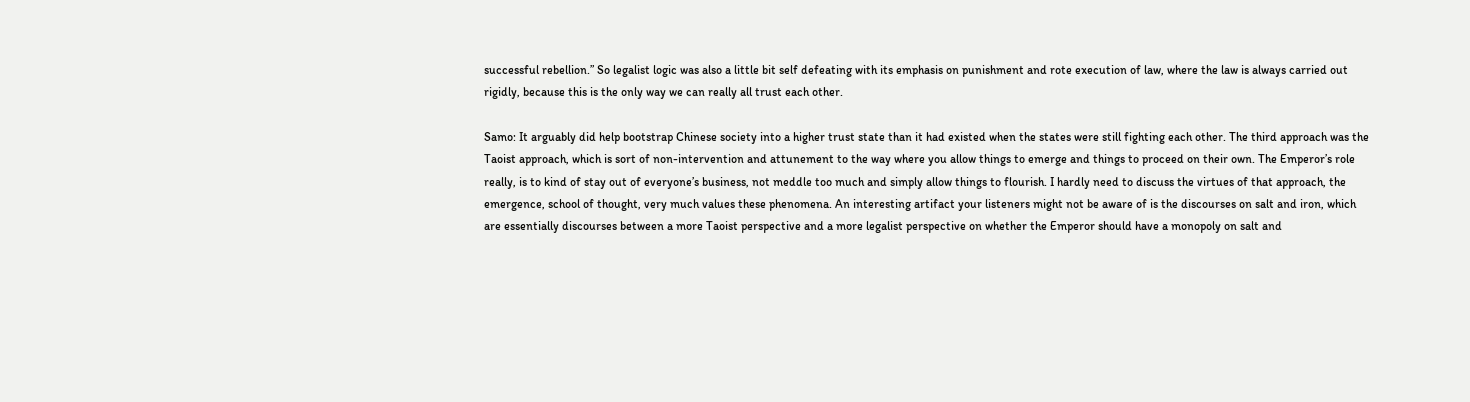successful rebellion.” So legalist logic was also a little bit self defeating with its emphasis on punishment and rote execution of law, where the law is always carried out rigidly, because this is the only way we can really all trust each other.

Samo: It arguably did help bootstrap Chinese society into a higher trust state than it had existed when the states were still fighting each other. The third approach was the Taoist approach, which is sort of non-intervention and attunement to the way where you allow things to emerge and things to proceed on their own. The Emperor’s role really, is to kind of stay out of everyone’s business, not meddle too much and simply allow things to flourish. I hardly need to discuss the virtues of that approach, the emergence, school of thought, very much values these phenomena. An interesting artifact your listeners might not be aware of is the discourses on salt and iron, which are essentially discourses between a more Taoist perspective and a more legalist perspective on whether the Emperor should have a monopoly on salt and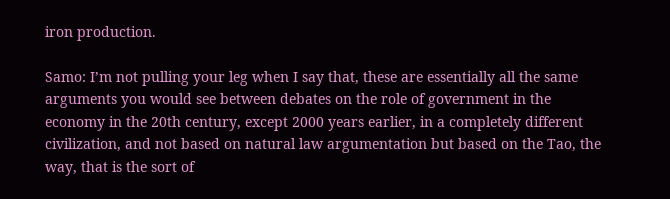iron production.

Samo: I’m not pulling your leg when I say that, these are essentially all the same arguments you would see between debates on the role of government in the economy in the 20th century, except 2000 years earlier, in a completely different civilization, and not based on natural law argumentation but based on the Tao, the way, that is the sort of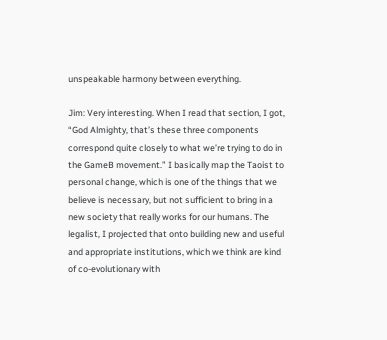unspeakable harmony between everything.

Jim: Very interesting. When I read that section, I got, “God Almighty, that’s these three components correspond quite closely to what we’re trying to do in the GameB movement.” I basically map the Taoist to personal change, which is one of the things that we believe is necessary, but not sufficient to bring in a new society that really works for our humans. The legalist, I projected that onto building new and useful and appropriate institutions, which we think are kind of co-evolutionary with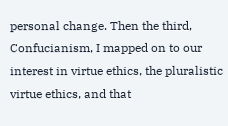personal change. Then the third, Confucianism, I mapped on to our interest in virtue ethics, the pluralistic virtue ethics, and that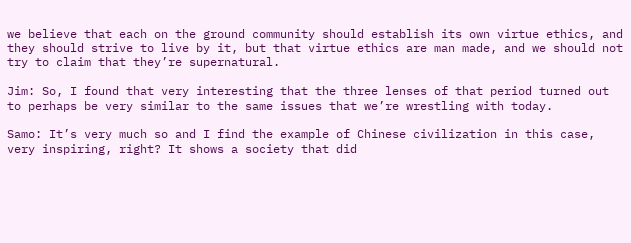we believe that each on the ground community should establish its own virtue ethics, and they should strive to live by it, but that virtue ethics are man made, and we should not try to claim that they’re supernatural.

Jim: So, I found that very interesting that the three lenses of that period turned out to perhaps be very similar to the same issues that we’re wrestling with today.

Samo: It’s very much so and I find the example of Chinese civilization in this case, very inspiring, right? It shows a society that did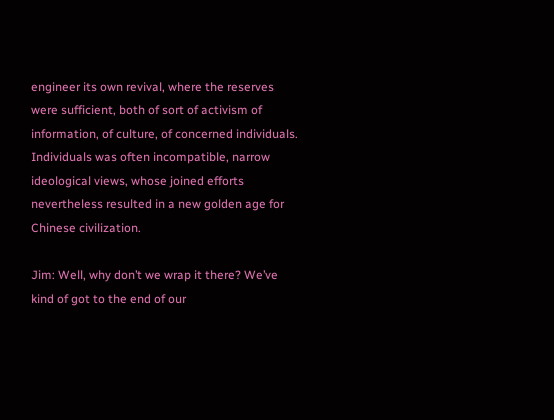engineer its own revival, where the reserves were sufficient, both of sort of activism of information, of culture, of concerned individuals. Individuals was often incompatible, narrow ideological views, whose joined efforts nevertheless resulted in a new golden age for Chinese civilization.

Jim: Well, why don’t we wrap it there? We’ve kind of got to the end of our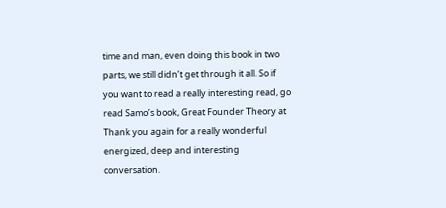time and man, even doing this book in two parts, we still didn’t get through it all. So if you want to read a really interesting read, go read Samo’s book, Great Founder Theory at Thank you again for a really wonderful energized, deep and interesting conversation.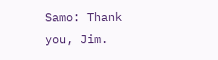Samo: Thank you, Jim.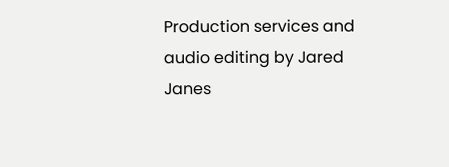Production services and audio editing by Jared Janes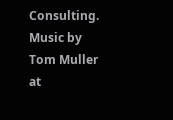Consulting. Music by Tom Muller at